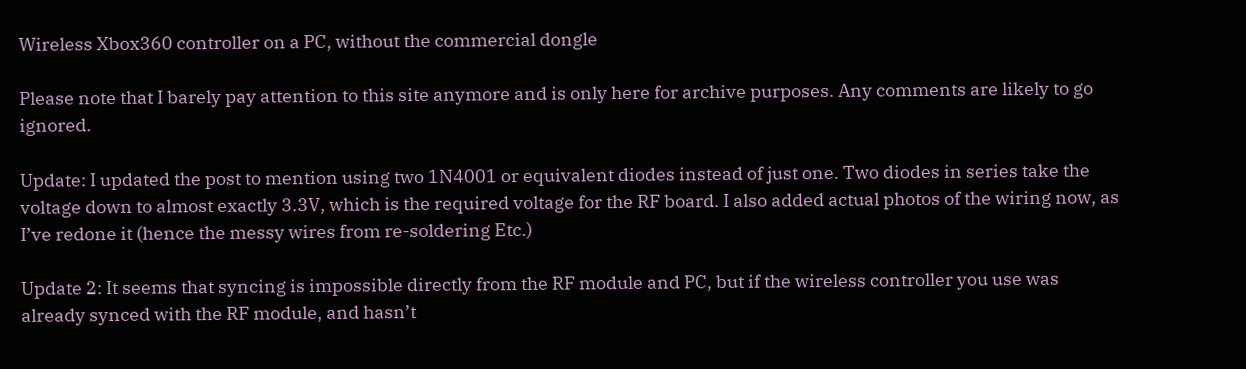Wireless Xbox360 controller on a PC, without the commercial dongle

Please note that I barely pay attention to this site anymore and is only here for archive purposes. Any comments are likely to go ignored.

Update: I updated the post to mention using two 1N4001 or equivalent diodes instead of just one. Two diodes in series take the voltage down to almost exactly 3.3V, which is the required voltage for the RF board. I also added actual photos of the wiring now, as I’ve redone it (hence the messy wires from re-soldering Etc.)

Update 2: It seems that syncing is impossible directly from the RF module and PC, but if the wireless controller you use was already synced with the RF module, and hasn’t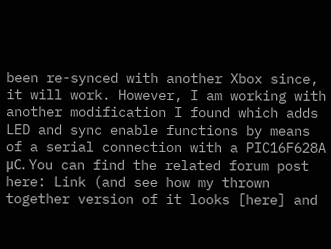been re-synced with another Xbox since, it will work. However, I am working with another modification I found which adds LED and sync enable functions by means of a serial connection with a PIC16F628A μC. You can find the related forum post here: Link (and see how my thrown together version of it looks [here] and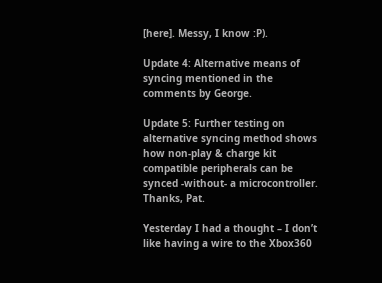[here]. Messy, I know :P).

Update 4: Alternative means of syncing mentioned in the comments by George.

Update 5: Further testing on alternative syncing method shows how non-play & charge kit compatible peripherals can be synced -without- a microcontroller. Thanks, Pat.

Yesterday I had a thought – I don’t like having a wire to the Xbox360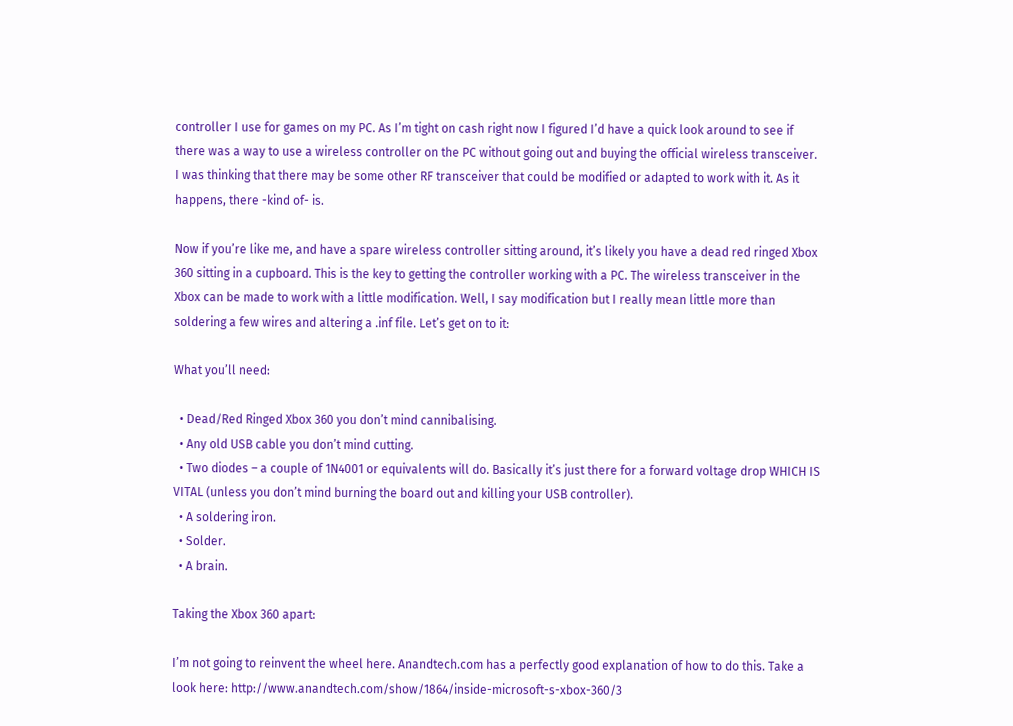controller I use for games on my PC. As I’m tight on cash right now I figured I’d have a quick look around to see if there was a way to use a wireless controller on the PC without going out and buying the official wireless transceiver. I was thinking that there may be some other RF transceiver that could be modified or adapted to work with it. As it happens, there -kind of- is.

Now if you’re like me, and have a spare wireless controller sitting around, it’s likely you have a dead red ringed Xbox 360 sitting in a cupboard. This is the key to getting the controller working with a PC. The wireless transceiver in the Xbox can be made to work with a little modification. Well, I say modification but I really mean little more than soldering a few wires and altering a .inf file. Let’s get on to it:

What you’ll need:

  • Dead/Red Ringed Xbox 360 you don’t mind cannibalising.
  • Any old USB cable you don’t mind cutting.
  • Two diodes – a couple of 1N4001 or equivalents will do. Basically it’s just there for a forward voltage drop WHICH IS VITAL (unless you don’t mind burning the board out and killing your USB controller).
  • A soldering iron.
  • Solder.
  • A brain.

Taking the Xbox 360 apart:

I’m not going to reinvent the wheel here. Anandtech.com has a perfectly good explanation of how to do this. Take a look here: http://www.anandtech.com/show/1864/inside-microsoft-s-xbox-360/3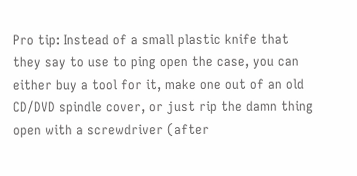Pro tip: Instead of a small plastic knife that they say to use to ping open the case, you can either buy a tool for it, make one out of an old CD/DVD spindle cover, or just rip the damn thing open with a screwdriver (after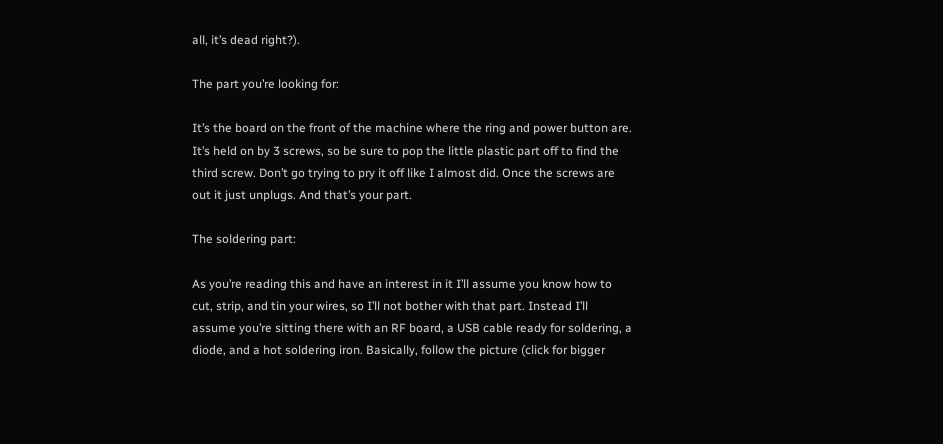all, it’s dead right?).

The part you’re looking for:

It’s the board on the front of the machine where the ring and power button are. It’s held on by 3 screws, so be sure to pop the little plastic part off to find the third screw. Don’t go trying to pry it off like I almost did. Once the screws are out it just unplugs. And that’s your part.

The soldering part:

As you’re reading this and have an interest in it I’ll assume you know how to cut, strip, and tin your wires, so I’ll not bother with that part. Instead I’ll assume you’re sitting there with an RF board, a USB cable ready for soldering, a diode, and a hot soldering iron. Basically, follow the picture (click for bigger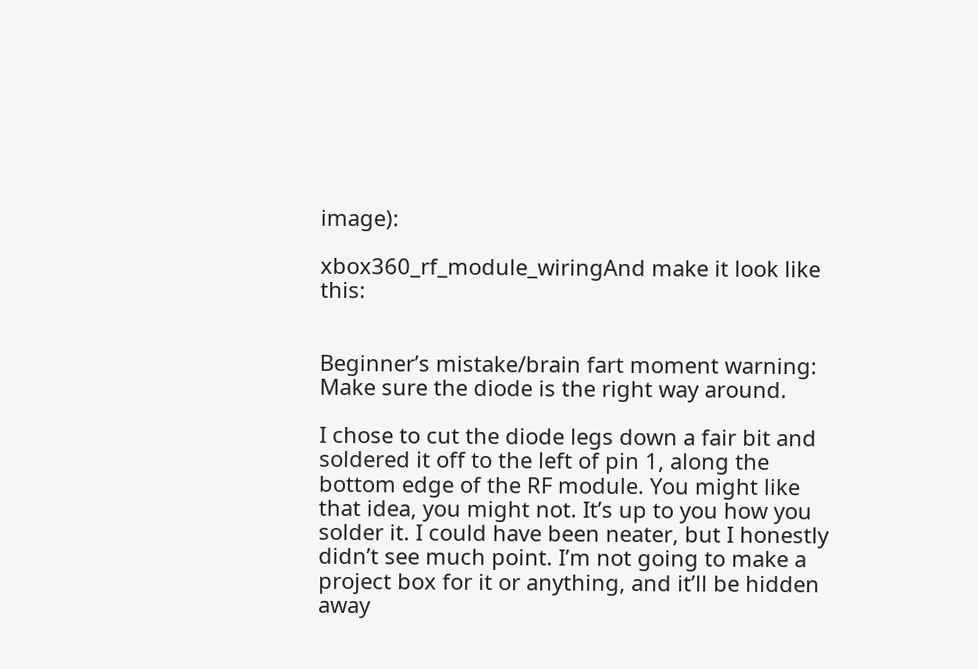image):

xbox360_rf_module_wiringAnd make it look like this:


Beginner’s mistake/brain fart moment warning: Make sure the diode is the right way around.

I chose to cut the diode legs down a fair bit and soldered it off to the left of pin 1, along the bottom edge of the RF module. You might like that idea, you might not. It’s up to you how you solder it. I could have been neater, but I honestly didn’t see much point. I’m not going to make a project box for it or anything, and it’ll be hidden away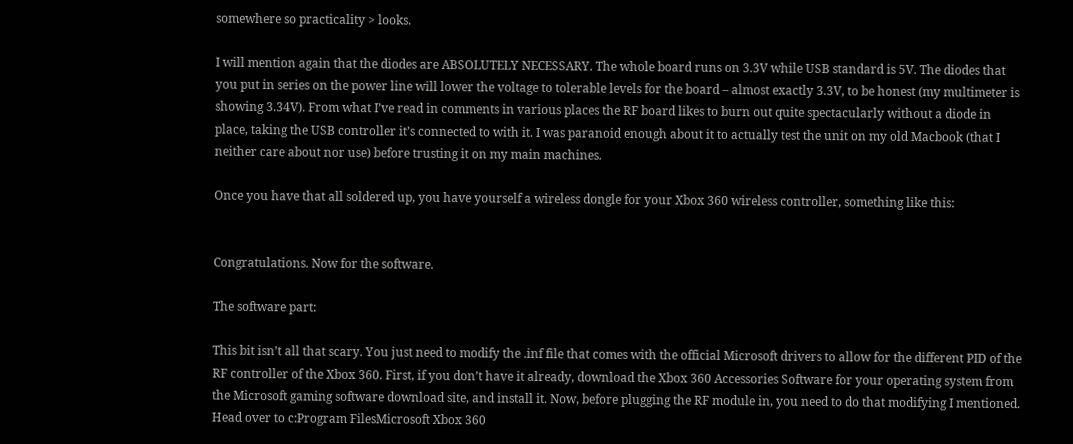somewhere so practicality > looks.

I will mention again that the diodes are ABSOLUTELY NECESSARY. The whole board runs on 3.3V while USB standard is 5V. The diodes that you put in series on the power line will lower the voltage to tolerable levels for the board – almost exactly 3.3V, to be honest (my multimeter is showing 3.34V). From what I’ve read in comments in various places the RF board likes to burn out quite spectacularly without a diode in place, taking the USB controller it’s connected to with it. I was paranoid enough about it to actually test the unit on my old Macbook (that I neither care about nor use) before trusting it on my main machines.

Once you have that all soldered up, you have yourself a wireless dongle for your Xbox 360 wireless controller, something like this:


Congratulations. Now for the software.

The software part:

This bit isn’t all that scary. You just need to modify the .inf file that comes with the official Microsoft drivers to allow for the different PID of the RF controller of the Xbox 360. First, if you don’t have it already, download the Xbox 360 Accessories Software for your operating system from the Microsoft gaming software download site, and install it. Now, before plugging the RF module in, you need to do that modifying I mentioned. Head over to c:Program FilesMicrosoft Xbox 360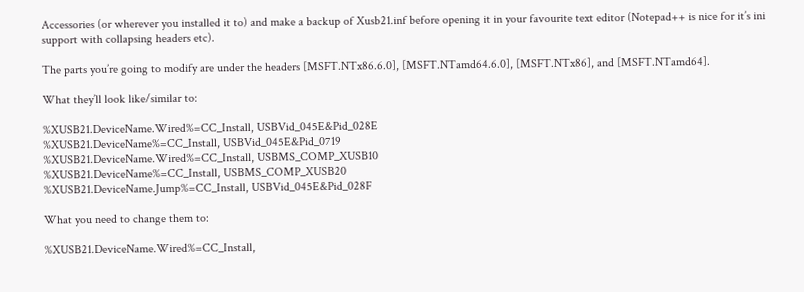Accessories (or wherever you installed it to) and make a backup of Xusb21.inf before opening it in your favourite text editor (Notepad++ is nice for it’s ini support with collapsing headers etc).

The parts you’re going to modify are under the headers [MSFT.NTx86.6.0], [MSFT.NTamd64.6.0], [MSFT.NTx86], and [MSFT.NTamd64].

What they’ll look like/similar to:

%XUSB21.DeviceName.Wired%=CC_Install, USBVid_045E&Pid_028E
%XUSB21.DeviceName%=CC_Install, USBVid_045E&Pid_0719
%XUSB21.DeviceName.Wired%=CC_Install, USBMS_COMP_XUSB10
%XUSB21.DeviceName%=CC_Install, USBMS_COMP_XUSB20
%XUSB21.DeviceName.Jump%=CC_Install, USBVid_045E&Pid_028F

What you need to change them to:

%XUSB21.DeviceName.Wired%=CC_Install,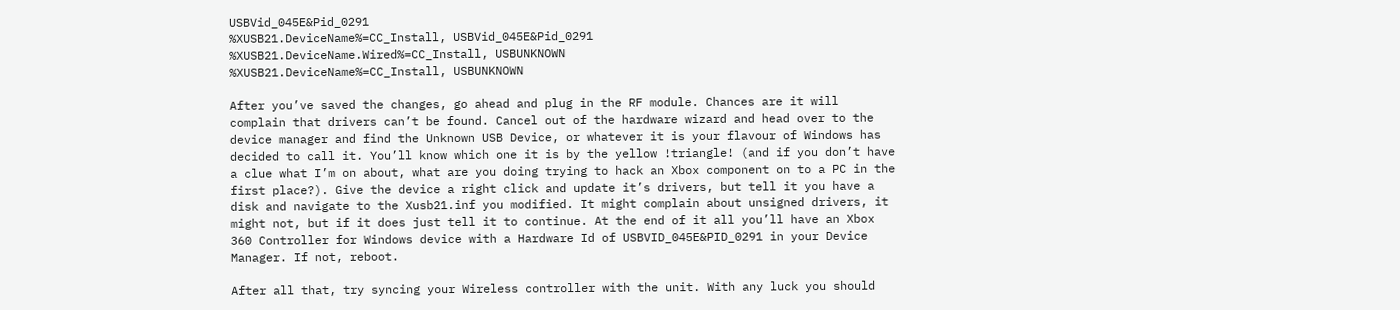USBVid_045E&Pid_0291
%XUSB21.DeviceName%=CC_Install, USBVid_045E&Pid_0291
%XUSB21.DeviceName.Wired%=CC_Install, USBUNKNOWN
%XUSB21.DeviceName%=CC_Install, USBUNKNOWN

After you’ve saved the changes, go ahead and plug in the RF module. Chances are it will complain that drivers can’t be found. Cancel out of the hardware wizard and head over to the device manager and find the Unknown USB Device, or whatever it is your flavour of Windows has decided to call it. You’ll know which one it is by the yellow !triangle! (and if you don’t have a clue what I’m on about, what are you doing trying to hack an Xbox component on to a PC in the first place?). Give the device a right click and update it’s drivers, but tell it you have a disk and navigate to the Xusb21.inf you modified. It might complain about unsigned drivers, it might not, but if it does just tell it to continue. At the end of it all you’ll have an Xbox 360 Controller for Windows device with a Hardware Id of USBVID_045E&PID_0291 in your Device Manager. If not, reboot.

After all that, try syncing your Wireless controller with the unit. With any luck you should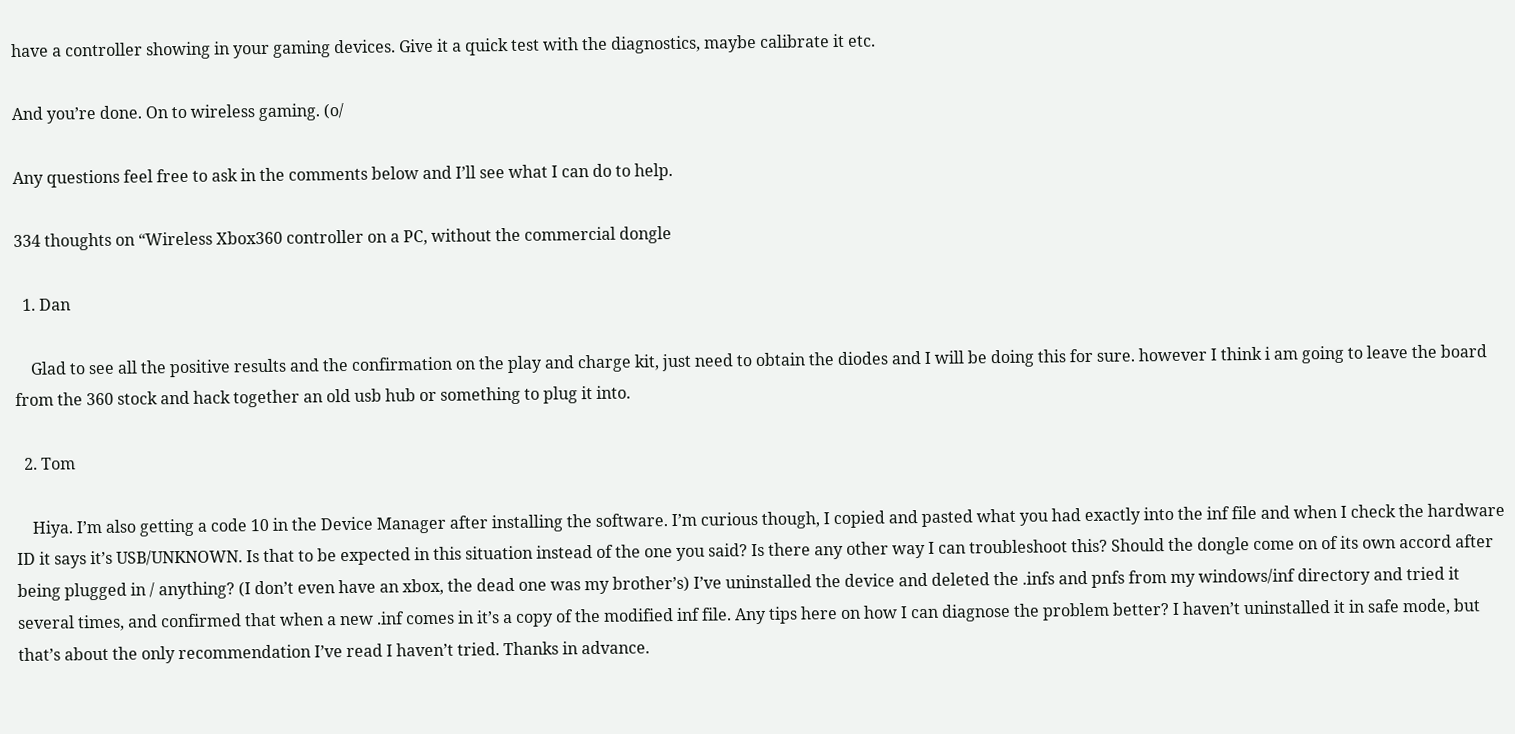have a controller showing in your gaming devices. Give it a quick test with the diagnostics, maybe calibrate it etc.

And you’re done. On to wireless gaming. (o/

Any questions feel free to ask in the comments below and I’ll see what I can do to help.

334 thoughts on “Wireless Xbox360 controller on a PC, without the commercial dongle

  1. Dan

    Glad to see all the positive results and the confirmation on the play and charge kit, just need to obtain the diodes and I will be doing this for sure. however I think i am going to leave the board from the 360 stock and hack together an old usb hub or something to plug it into.

  2. Tom

    Hiya. I’m also getting a code 10 in the Device Manager after installing the software. I’m curious though, I copied and pasted what you had exactly into the inf file and when I check the hardware ID it says it’s USB/UNKNOWN. Is that to be expected in this situation instead of the one you said? Is there any other way I can troubleshoot this? Should the dongle come on of its own accord after being plugged in / anything? (I don’t even have an xbox, the dead one was my brother’s) I’ve uninstalled the device and deleted the .infs and pnfs from my windows/inf directory and tried it several times, and confirmed that when a new .inf comes in it’s a copy of the modified inf file. Any tips here on how I can diagnose the problem better? I haven’t uninstalled it in safe mode, but that’s about the only recommendation I’ve read I haven’t tried. Thanks in advance.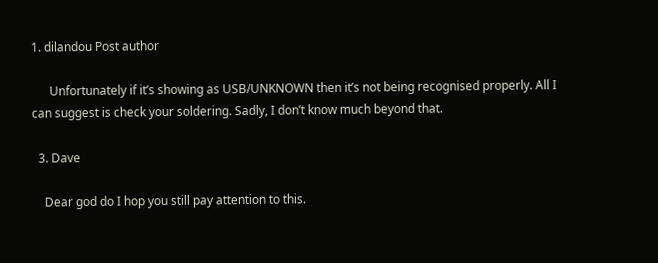1. dilandou Post author

      Unfortunately if it’s showing as USB/UNKNOWN then it’s not being recognised properly. All I can suggest is check your soldering. Sadly, I don’t know much beyond that.

  3. Dave

    Dear god do I hop you still pay attention to this.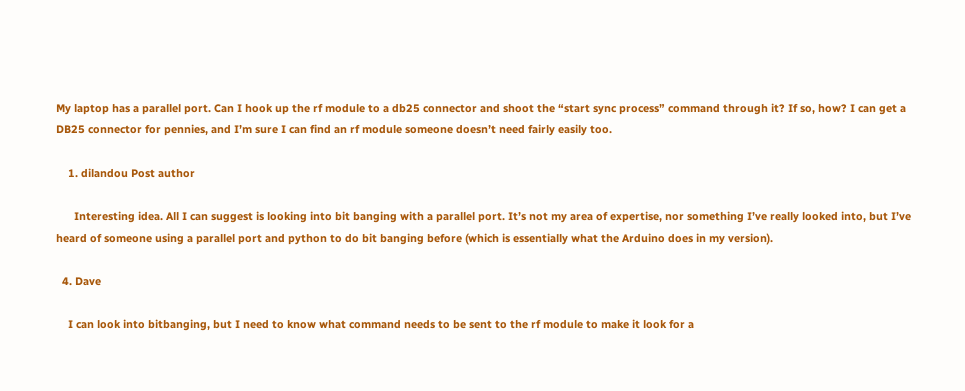My laptop has a parallel port. Can I hook up the rf module to a db25 connector and shoot the “start sync process” command through it? If so, how? I can get a DB25 connector for pennies, and I’m sure I can find an rf module someone doesn’t need fairly easily too.

    1. dilandou Post author

      Interesting idea. All I can suggest is looking into bit banging with a parallel port. It’s not my area of expertise, nor something I’ve really looked into, but I’ve heard of someone using a parallel port and python to do bit banging before (which is essentially what the Arduino does in my version).

  4. Dave

    I can look into bitbanging, but I need to know what command needs to be sent to the rf module to make it look for a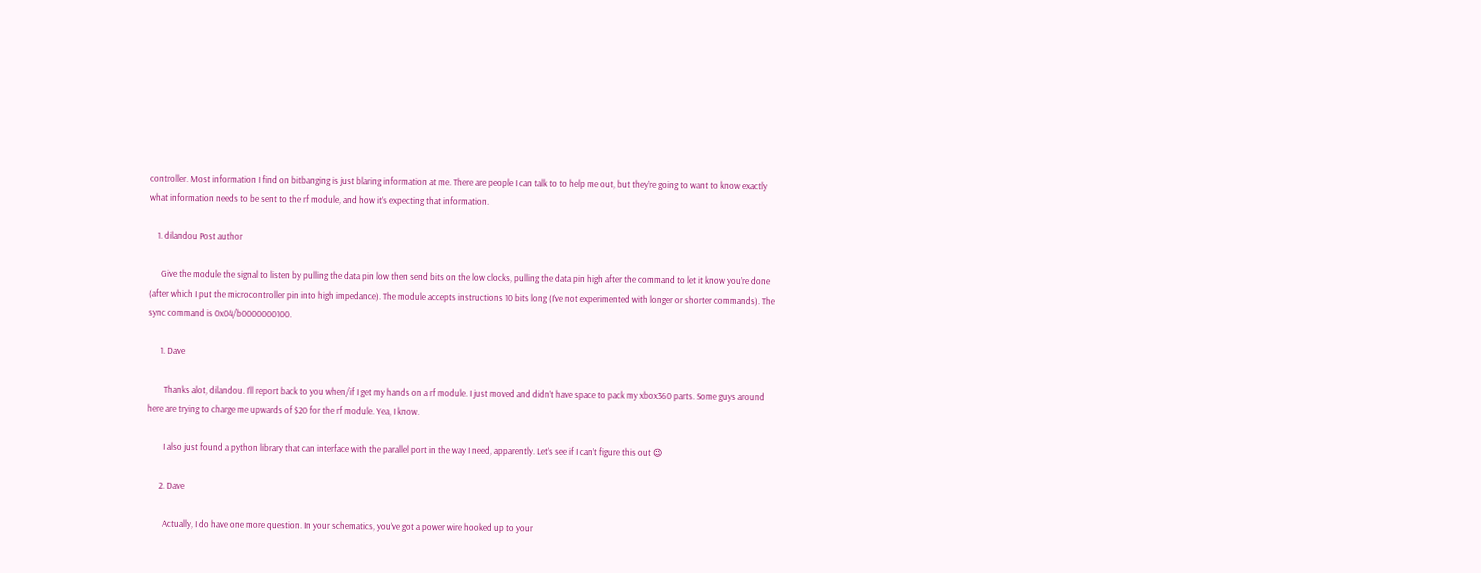controller. Most information I find on bitbanging is just blaring information at me. There are people I can talk to to help me out, but they’re going to want to know exactly what information needs to be sent to the rf module, and how it’s expecting that information.

    1. dilandou Post author

      Give the module the signal to listen by pulling the data pin low then send bits on the low clocks, pulling the data pin high after the command to let it know you’re done (after which I put the microcontroller pin into high impedance). The module accepts instructions 10 bits long (I’ve not experimented with longer or shorter commands). The sync command is 0x04/b0000000100.

      1. Dave

        Thanks alot, dilandou. I’ll report back to you when/if I get my hands on a rf module. I just moved and didn’t have space to pack my xbox360 parts. Some guys around here are trying to charge me upwards of $20 for the rf module. Yea, I know.

        I also just found a python library that can interface with the parallel port in the way I need, apparently. Let’s see if I can’t figure this out 😉

      2. Dave

        Actually, I do have one more question. In your schematics, you’ve got a power wire hooked up to your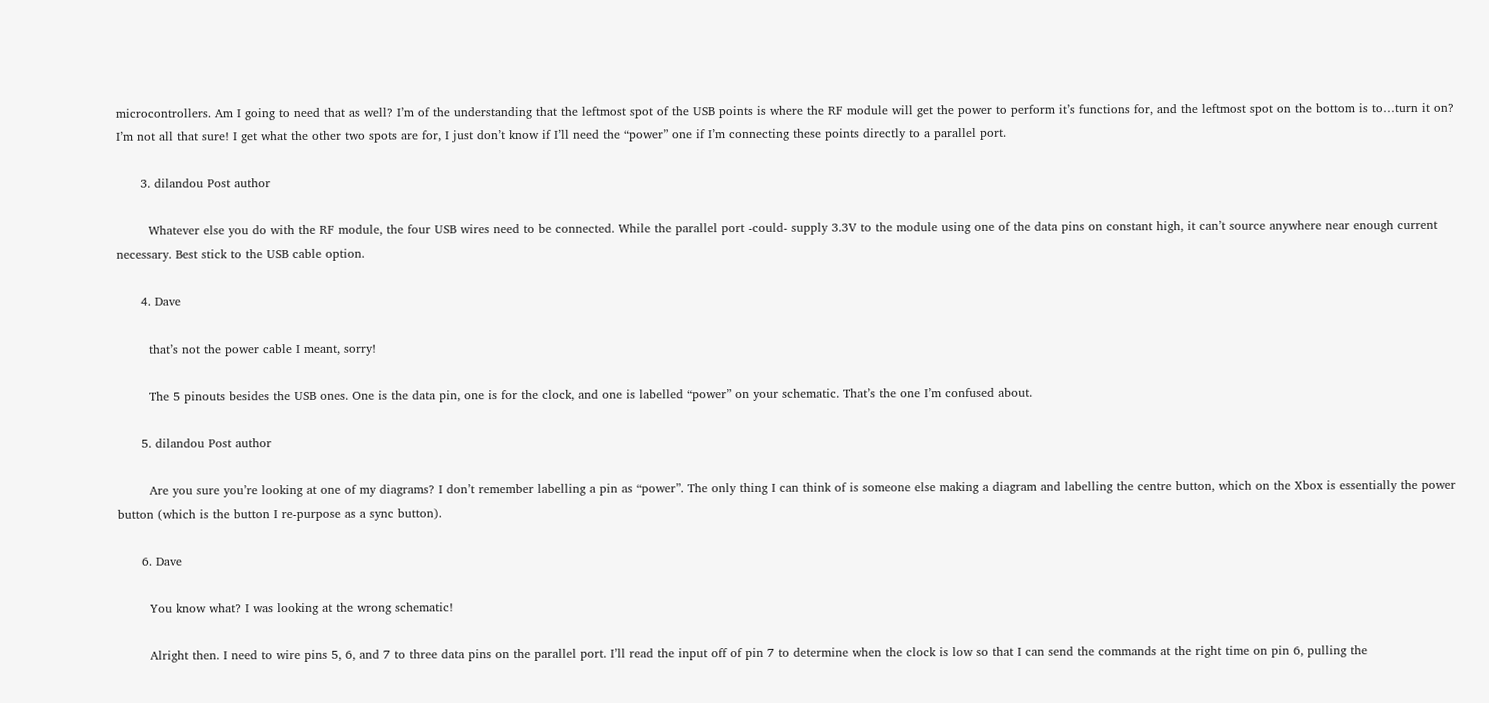microcontrollers. Am I going to need that as well? I’m of the understanding that the leftmost spot of the USB points is where the RF module will get the power to perform it’s functions for, and the leftmost spot on the bottom is to…turn it on? I’m not all that sure! I get what the other two spots are for, I just don’t know if I’ll need the “power” one if I’m connecting these points directly to a parallel port.

      3. dilandou Post author

        Whatever else you do with the RF module, the four USB wires need to be connected. While the parallel port -could- supply 3.3V to the module using one of the data pins on constant high, it can’t source anywhere near enough current necessary. Best stick to the USB cable option.

      4. Dave

        that’s not the power cable I meant, sorry!

        The 5 pinouts besides the USB ones. One is the data pin, one is for the clock, and one is labelled “power” on your schematic. That’s the one I’m confused about.

      5. dilandou Post author

        Are you sure you’re looking at one of my diagrams? I don’t remember labelling a pin as “power”. The only thing I can think of is someone else making a diagram and labelling the centre button, which on the Xbox is essentially the power button (which is the button I re-purpose as a sync button).

      6. Dave

        You know what? I was looking at the wrong schematic!

        Alright then. I need to wire pins 5, 6, and 7 to three data pins on the parallel port. I’ll read the input off of pin 7 to determine when the clock is low so that I can send the commands at the right time on pin 6, pulling the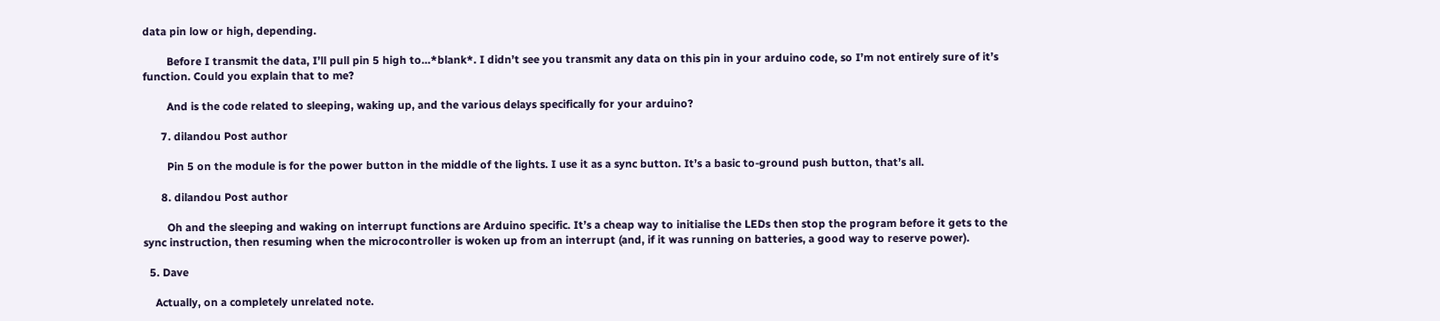data pin low or high, depending.

        Before I transmit the data, I’ll pull pin 5 high to…*blank*. I didn’t see you transmit any data on this pin in your arduino code, so I’m not entirely sure of it’s function. Could you explain that to me?

        And is the code related to sleeping, waking up, and the various delays specifically for your arduino?

      7. dilandou Post author

        Pin 5 on the module is for the power button in the middle of the lights. I use it as a sync button. It’s a basic to-ground push button, that’s all.

      8. dilandou Post author

        Oh and the sleeping and waking on interrupt functions are Arduino specific. It’s a cheap way to initialise the LEDs then stop the program before it gets to the sync instruction, then resuming when the microcontroller is woken up from an interrupt (and, if it was running on batteries, a good way to reserve power).

  5. Dave

    Actually, on a completely unrelated note.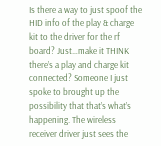Is there a way to just spoof the HID info of the play & charge kit to the driver for the rf board? Just…make it THINK there’s a play and charge kit connected? Someone I just spoke to brought up the possibility that that’s what’s happening. The wireless receiver driver just sees the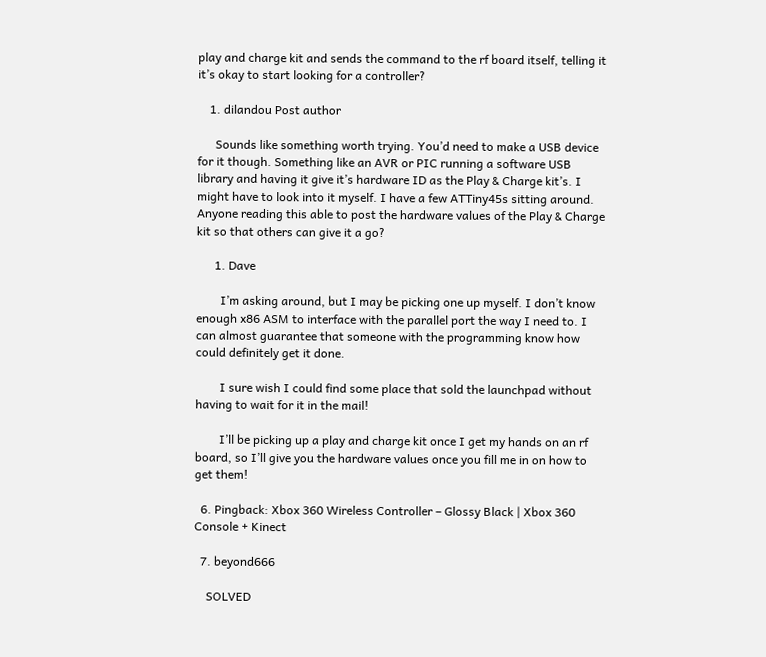play and charge kit and sends the command to the rf board itself, telling it it’s okay to start looking for a controller?

    1. dilandou Post author

      Sounds like something worth trying. You’d need to make a USB device for it though. Something like an AVR or PIC running a software USB library and having it give it’s hardware ID as the Play & Charge kit’s. I might have to look into it myself. I have a few ATTiny45s sitting around. Anyone reading this able to post the hardware values of the Play & Charge kit so that others can give it a go?

      1. Dave

        I’m asking around, but I may be picking one up myself. I don’t know enough x86 ASM to interface with the parallel port the way I need to. I can almost guarantee that someone with the programming know how could definitely get it done.

        I sure wish I could find some place that sold the launchpad without having to wait for it in the mail!

        I’ll be picking up a play and charge kit once I get my hands on an rf board, so I’ll give you the hardware values once you fill me in on how to get them!

  6. Pingback: Xbox 360 Wireless Controller – Glossy Black | Xbox 360 Console + Kinect

  7. beyond666

    SOLVED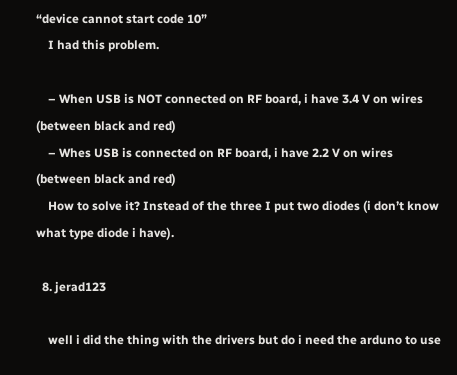“device cannot start code 10”
    I had this problem.

    – When USB is NOT connected on RF board, i have 3.4 V on wires (between black and red)
    – Whes USB is connected on RF board, i have 2.2 V on wires (between black and red)
    How to solve it? Instead of the three I put two diodes (i don’t know what type diode i have).

  8. jerad123

    well i did the thing with the drivers but do i need the arduno to use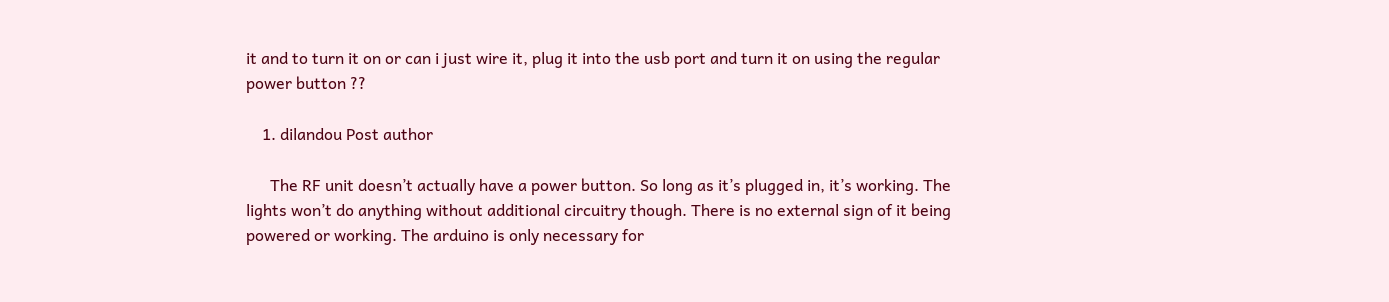it and to turn it on or can i just wire it, plug it into the usb port and turn it on using the regular power button ??

    1. dilandou Post author

      The RF unit doesn’t actually have a power button. So long as it’s plugged in, it’s working. The lights won’t do anything without additional circuitry though. There is no external sign of it being powered or working. The arduino is only necessary for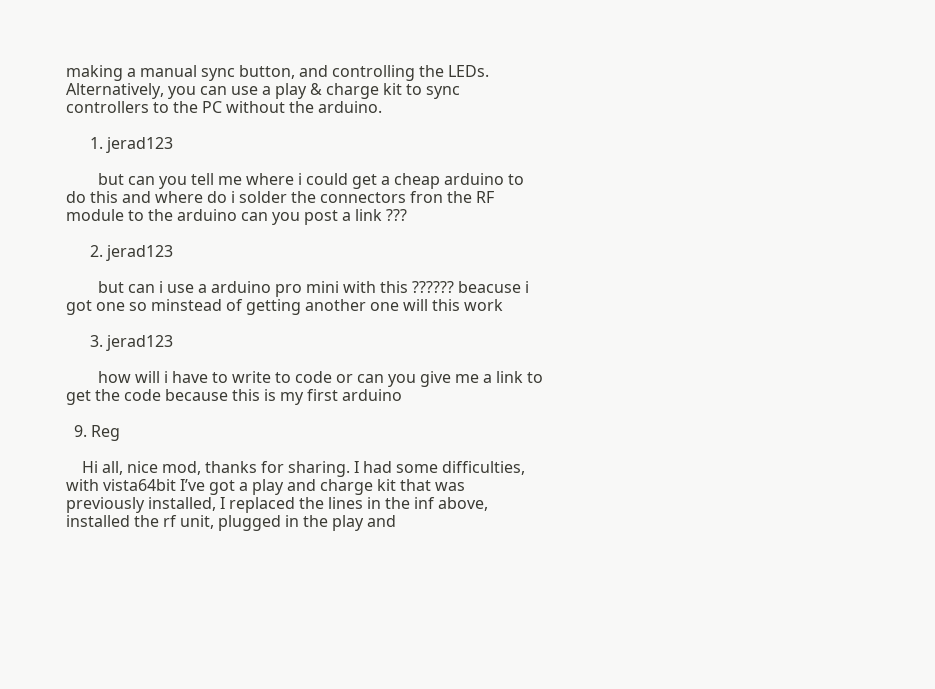making a manual sync button, and controlling the LEDs. Alternatively, you can use a play & charge kit to sync controllers to the PC without the arduino.

      1. jerad123

        but can you tell me where i could get a cheap arduino to do this and where do i solder the connectors fron the RF module to the arduino can you post a link ???

      2. jerad123

        but can i use a arduino pro mini with this ?????? beacuse i got one so minstead of getting another one will this work

      3. jerad123

        how will i have to write to code or can you give me a link to get the code because this is my first arduino

  9. Reg

    Hi all, nice mod, thanks for sharing. I had some difficulties, with vista64bit I’ve got a play and charge kit that was previously installed, I replaced the lines in the inf above, installed the rf unit, plugged in the play and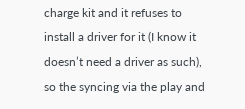charge kit and it refuses to install a driver for it (I know it doesn’t need a driver as such), so the syncing via the play and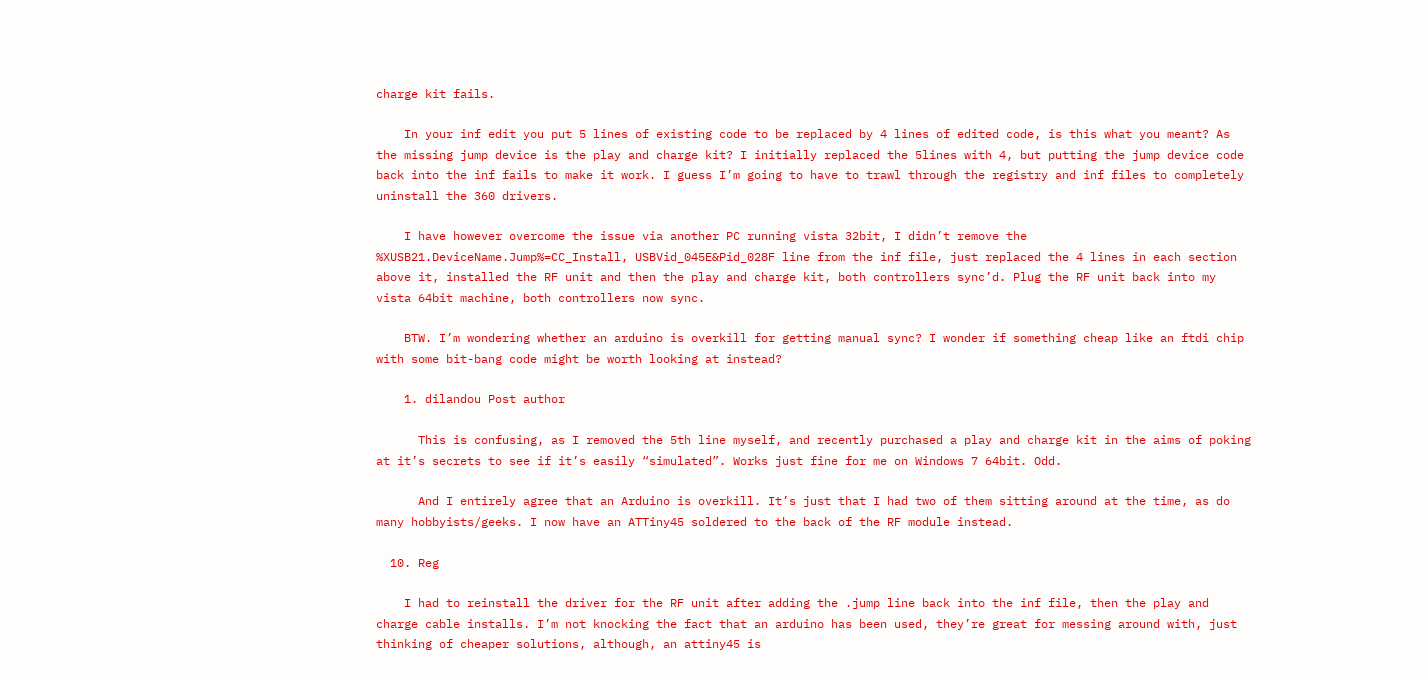charge kit fails.

    In your inf edit you put 5 lines of existing code to be replaced by 4 lines of edited code, is this what you meant? As the missing jump device is the play and charge kit? I initially replaced the 5lines with 4, but putting the jump device code back into the inf fails to make it work. I guess I’m going to have to trawl through the registry and inf files to completely uninstall the 360 drivers.

    I have however overcome the issue via another PC running vista 32bit, I didn’t remove the %XUSB21.DeviceName.Jump%=CC_Install, USBVid_045E&Pid_028F line from the inf file, just replaced the 4 lines in each section above it, installed the RF unit and then the play and charge kit, both controllers sync’d. Plug the RF unit back into my vista 64bit machine, both controllers now sync.

    BTW. I’m wondering whether an arduino is overkill for getting manual sync? I wonder if something cheap like an ftdi chip with some bit-bang code might be worth looking at instead?

    1. dilandou Post author

      This is confusing, as I removed the 5th line myself, and recently purchased a play and charge kit in the aims of poking at it’s secrets to see if it’s easily “simulated”. Works just fine for me on Windows 7 64bit. Odd.

      And I entirely agree that an Arduino is overkill. It’s just that I had two of them sitting around at the time, as do many hobbyists/geeks. I now have an ATTiny45 soldered to the back of the RF module instead.

  10. Reg

    I had to reinstall the driver for the RF unit after adding the .jump line back into the inf file, then the play and charge cable installs. I’m not knocking the fact that an arduino has been used, they’re great for messing around with, just thinking of cheaper solutions, although, an attiny45 is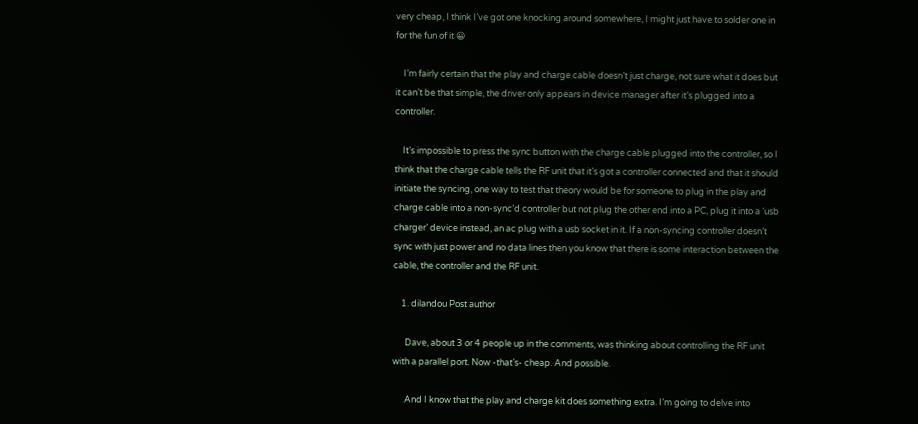very cheap, I think I’ve got one knocking around somewhere, I might just have to solder one in for the fun of it 😀

    I’m fairly certain that the play and charge cable doesn’t just charge, not sure what it does but it can’t be that simple, the driver only appears in device manager after it’s plugged into a controller.

    It’s impossible to press the sync button with the charge cable plugged into the controller, so I think that the charge cable tells the RF unit that it’s got a controller connected and that it should initiate the syncing, one way to test that theory would be for someone to plug in the play and charge cable into a non-sync’d controller but not plug the other end into a PC, plug it into a ‘usb charger’ device instead, an ac plug with a usb socket in it. If a non-syncing controller doesn’t sync with just power and no data lines then you know that there is some interaction between the cable, the controller and the RF unit.

    1. dilandou Post author

      Dave, about 3 or 4 people up in the comments, was thinking about controlling the RF unit with a parallel port. Now -that’s- cheap. And possible.

      And I know that the play and charge kit does something extra. I’m going to delve into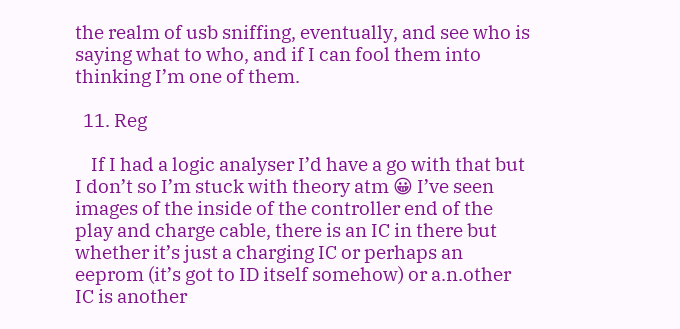the realm of usb sniffing, eventually, and see who is saying what to who, and if I can fool them into thinking I’m one of them.

  11. Reg

    If I had a logic analyser I’d have a go with that but I don’t so I’m stuck with theory atm 😀 I’ve seen images of the inside of the controller end of the play and charge cable, there is an IC in there but whether it’s just a charging IC or perhaps an eeprom (it’s got to ID itself somehow) or a.n.other IC is another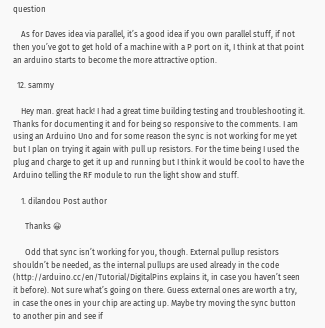question

    As for Daves idea via parallel, it’s a good idea if you own parallel stuff, if not then you’ve got to get hold of a machine with a P port on it, I think at that point an arduino starts to become the more attractive option.

  12. sammy

    Hey man. great hack! I had a great time building testing and troubleshooting it. Thanks for documenting it and for being so responsive to the comments. I am using an Arduino Uno and for some reason the sync is not working for me yet but I plan on trying it again with pull up resistors. For the time being I used the plug and charge to get it up and running but I think it would be cool to have the Arduino telling the RF module to run the light show and stuff.

    1. dilandou Post author

      Thanks 😀

      Odd that sync isn’t working for you, though. External pullup resistors shouldn’t be needed, as the internal pullups are used already in the code (http://arduino.cc/en/Tutorial/DigitalPins explains it, in case you haven’t seen it before). Not sure what’s going on there. Guess external ones are worth a try, in case the ones in your chip are acting up. Maybe try moving the sync button to another pin and see if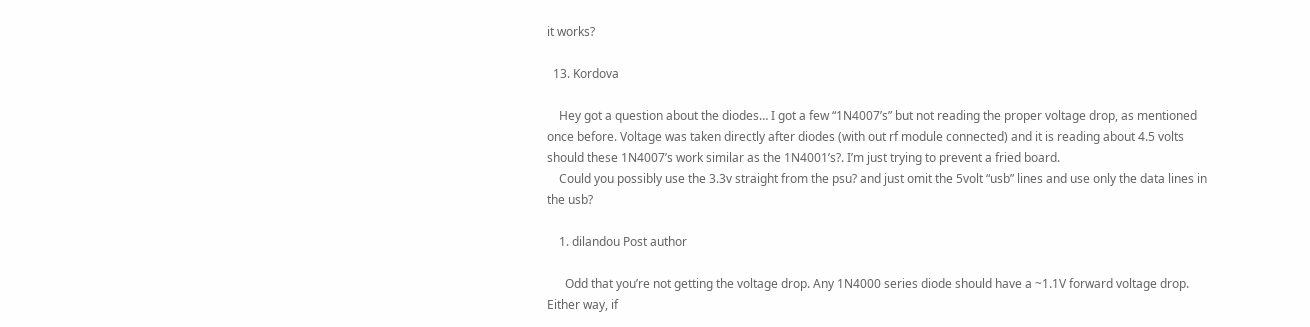it works?

  13. Kordova

    Hey got a question about the diodes… I got a few “1N4007’s” but not reading the proper voltage drop, as mentioned once before. Voltage was taken directly after diodes (with out rf module connected) and it is reading about 4.5 volts should these 1N4007’s work similar as the 1N4001’s?. I’m just trying to prevent a fried board.
    Could you possibly use the 3.3v straight from the psu? and just omit the 5volt “usb” lines and use only the data lines in the usb?

    1. dilandou Post author

      Odd that you’re not getting the voltage drop. Any 1N4000 series diode should have a ~1.1V forward voltage drop. Either way, if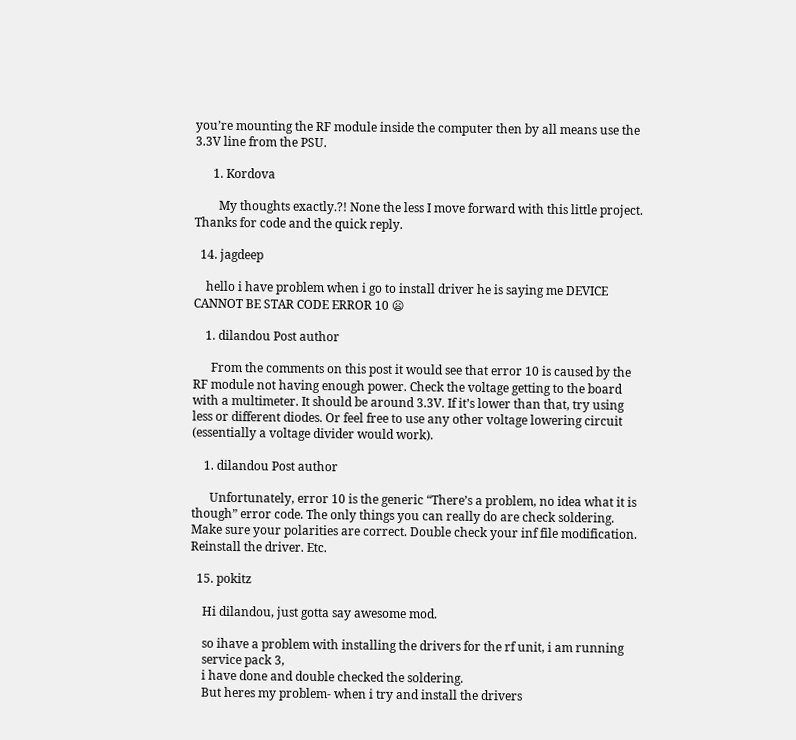you’re mounting the RF module inside the computer then by all means use the 3.3V line from the PSU.

      1. Kordova

        My thoughts exactly.?! None the less I move forward with this little project. Thanks for code and the quick reply.

  14. jagdeep

    hello i have problem when i go to install driver he is saying me DEVICE CANNOT BE STAR CODE ERROR 10 😦

    1. dilandou Post author

      From the comments on this post it would see that error 10 is caused by the RF module not having enough power. Check the voltage getting to the board with a multimeter. It should be around 3.3V. If it’s lower than that, try using less or different diodes. Or feel free to use any other voltage lowering circuit (essentially a voltage divider would work).

    1. dilandou Post author

      Unfortunately, error 10 is the generic “There’s a problem, no idea what it is though” error code. The only things you can really do are check soldering. Make sure your polarities are correct. Double check your inf file modification. Reinstall the driver. Etc.

  15. pokitz

    Hi dilandou, just gotta say awesome mod.

    so ihave a problem with installing the drivers for the rf unit, i am running
    service pack 3,
    i have done and double checked the soldering.
    But heres my problem- when i try and install the drivers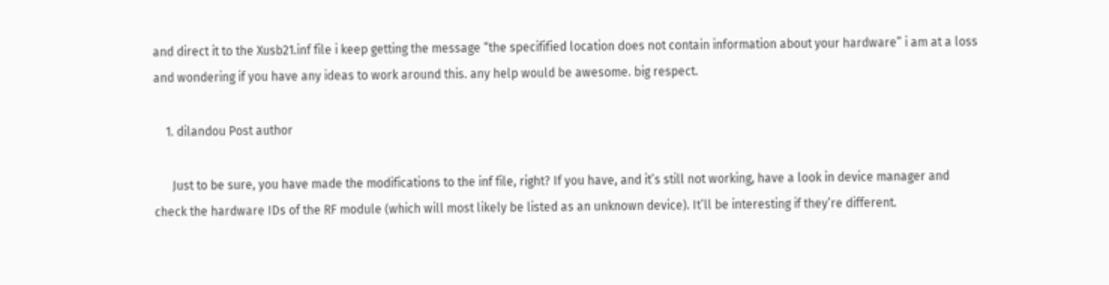and direct it to the Xusb21.inf file i keep getting the message “the specifified location does not contain information about your hardware” i am at a loss and wondering if you have any ideas to work around this. any help would be awesome. big respect.

    1. dilandou Post author

      Just to be sure, you have made the modifications to the inf file, right? If you have, and it’s still not working, have a look in device manager and check the hardware IDs of the RF module (which will most likely be listed as an unknown device). It’ll be interesting if they’re different.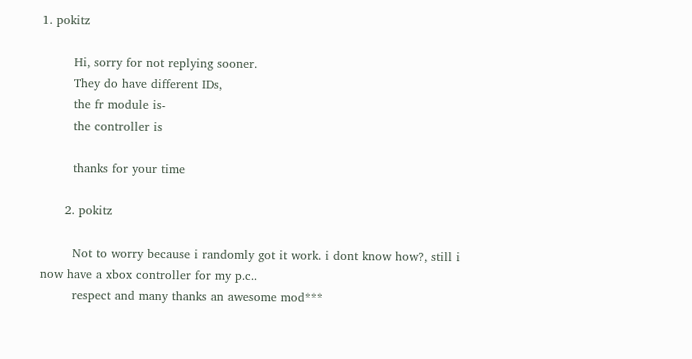1. pokitz

        Hi, sorry for not replying sooner.
        They do have different IDs,
        the fr module is-
        the controller is

        thanks for your time

      2. pokitz

        Not to worry because i randomly got it work. i dont know how?, still i now have a xbox controller for my p.c..
        respect and many thanks an awesome mod***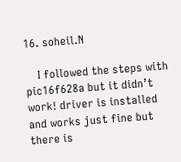16. soheil.N

    I followed the steps with pic16f628a but it didn’t work! driver is installed and works just fine but there is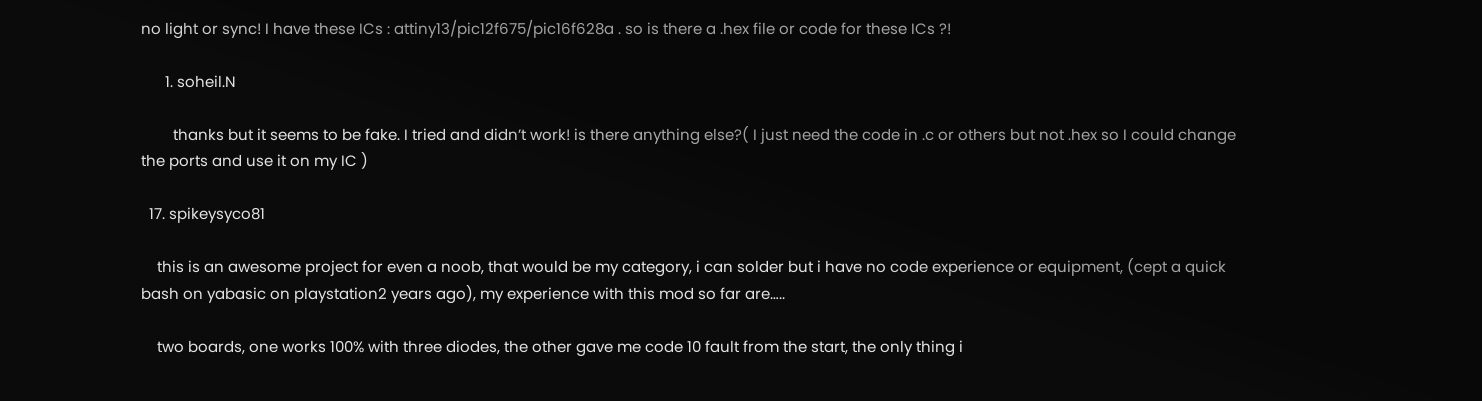no light or sync! I have these ICs : attiny13/pic12f675/pic16f628a . so is there a .hex file or code for these ICs ?!

      1. soheil.N

        thanks but it seems to be fake. I tried and didn’t work! is there anything else?( I just need the code in .c or others but not .hex so I could change the ports and use it on my IC )

  17. spikeysyco81

    this is an awesome project for even a noob, that would be my category, i can solder but i have no code experience or equipment, (cept a quick bash on yabasic on playstation2 years ago), my experience with this mod so far are…..

    two boards, one works 100% with three diodes, the other gave me code 10 fault from the start, the only thing i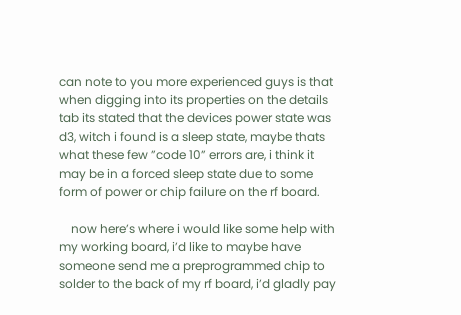can note to you more experienced guys is that when digging into its properties on the details tab its stated that the devices power state was d3, witch i found is a sleep state, maybe thats what these few ”code 10” errors are, i think it may be in a forced sleep state due to some form of power or chip failure on the rf board.

    now here’s where i would like some help with my working board, i’d like to maybe have someone send me a preprogrammed chip to solder to the back of my rf board, i’d gladly pay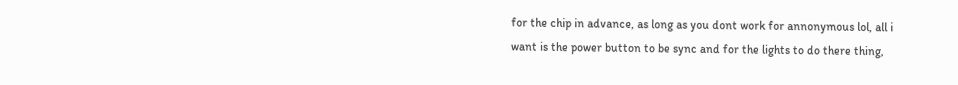for the chip in advance, as long as you dont work for annonymous lol, all i want is the power button to be sync and for the lights to do there thing,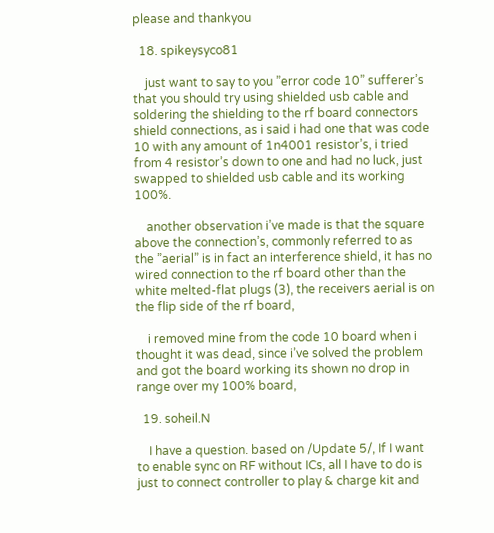please and thankyou

  18. spikeysyco81

    just want to say to you ”error code 10” sufferer’s that you should try using shielded usb cable and soldering the shielding to the rf board connectors shield connections, as i said i had one that was code 10 with any amount of 1n4001 resistor’s, i tried from 4 resistor’s down to one and had no luck, just swapped to shielded usb cable and its working 100%.

    another observation i’ve made is that the square above the connection’s, commonly referred to as the ”aerial” is in fact an interference shield, it has no wired connection to the rf board other than the white melted-flat plugs (3), the receivers aerial is on the flip side of the rf board,

    i removed mine from the code 10 board when i thought it was dead, since i’ve solved the problem and got the board working its shown no drop in range over my 100% board,

  19. soheil.N

    I have a question. based on /Update 5/, If I want to enable sync on RF without ICs, all I have to do is just to connect controller to play & charge kit and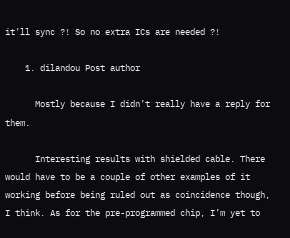it’ll sync ?! So no extra ICs are needed ?!

    1. dilandou Post author

      Mostly because I didn’t really have a reply for them.

      Interesting results with shielded cable. There would have to be a couple of other examples of it working before being ruled out as coincidence though, I think. As for the pre-programmed chip, I’m yet to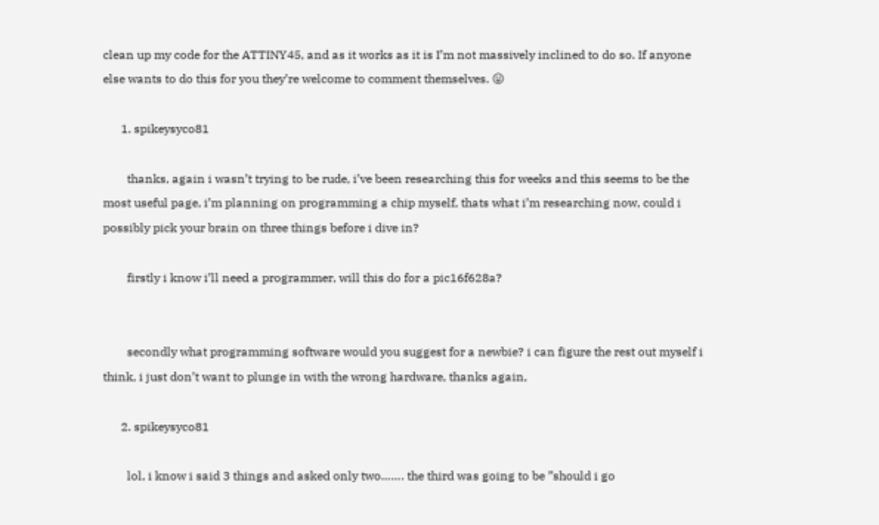clean up my code for the ATTINY45, and as it works as it is I’m not massively inclined to do so. If anyone else wants to do this for you they’re welcome to comment themselves. 😛

      1. spikeysyco81

        thanks, again i wasn’t trying to be rude, i’ve been researching this for weeks and this seems to be the most useful page, i’m planning on programming a chip myself, thats what i’m researching now, could i possibly pick your brain on three things before i dive in?

        firstly i know i’ll need a programmer, will this do for a pic16f628a?


        secondly what programming software would you suggest for a newbie? i can figure the rest out myself i think, i just don’t want to plunge in with the wrong hardware, thanks again,

      2. spikeysyco81

        lol, i know i said 3 things and asked only two……. the third was going to be ”should i go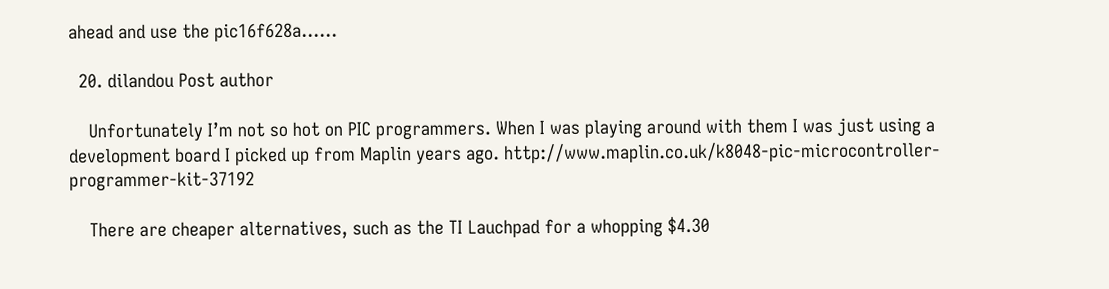ahead and use the pic16f628a……

  20. dilandou Post author

    Unfortunately I’m not so hot on PIC programmers. When I was playing around with them I was just using a development board I picked up from Maplin years ago. http://www.maplin.co.uk/k8048-pic-microcontroller-programmer-kit-37192

    There are cheaper alternatives, such as the TI Lauchpad for a whopping $4.30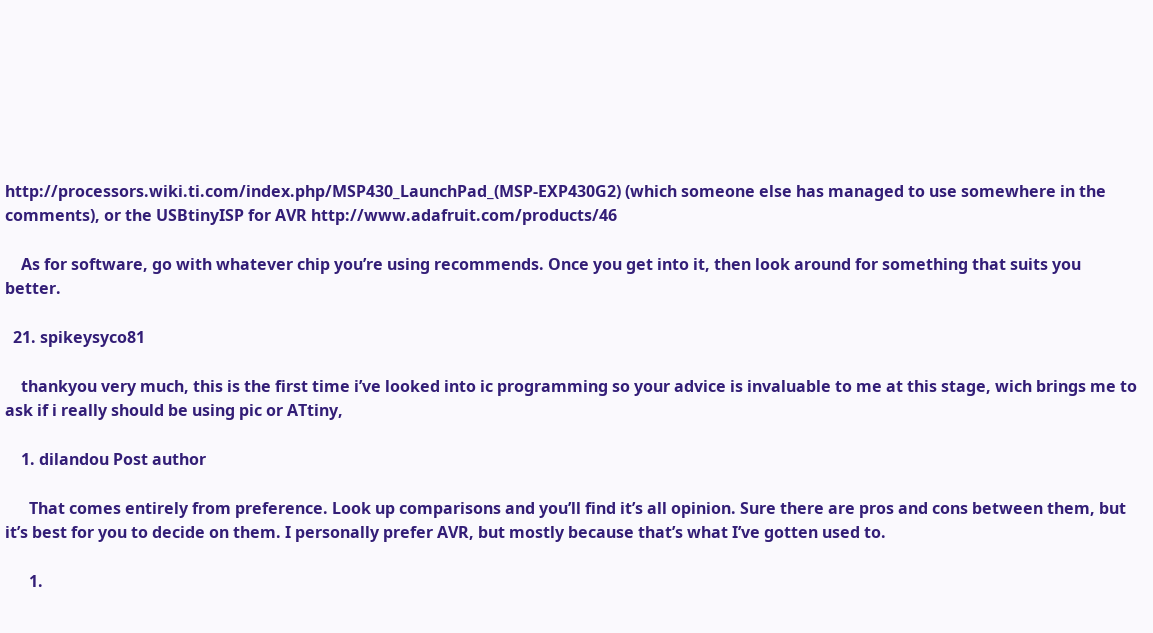http://processors.wiki.ti.com/index.php/MSP430_LaunchPad_(MSP-EXP430G2) (which someone else has managed to use somewhere in the comments), or the USBtinyISP for AVR http://www.adafruit.com/products/46

    As for software, go with whatever chip you’re using recommends. Once you get into it, then look around for something that suits you better.

  21. spikeysyco81

    thankyou very much, this is the first time i’ve looked into ic programming so your advice is invaluable to me at this stage, wich brings me to ask if i really should be using pic or ATtiny,

    1. dilandou Post author

      That comes entirely from preference. Look up comparisons and you’ll find it’s all opinion. Sure there are pros and cons between them, but it’s best for you to decide on them. I personally prefer AVR, but mostly because that’s what I’ve gotten used to.

      1.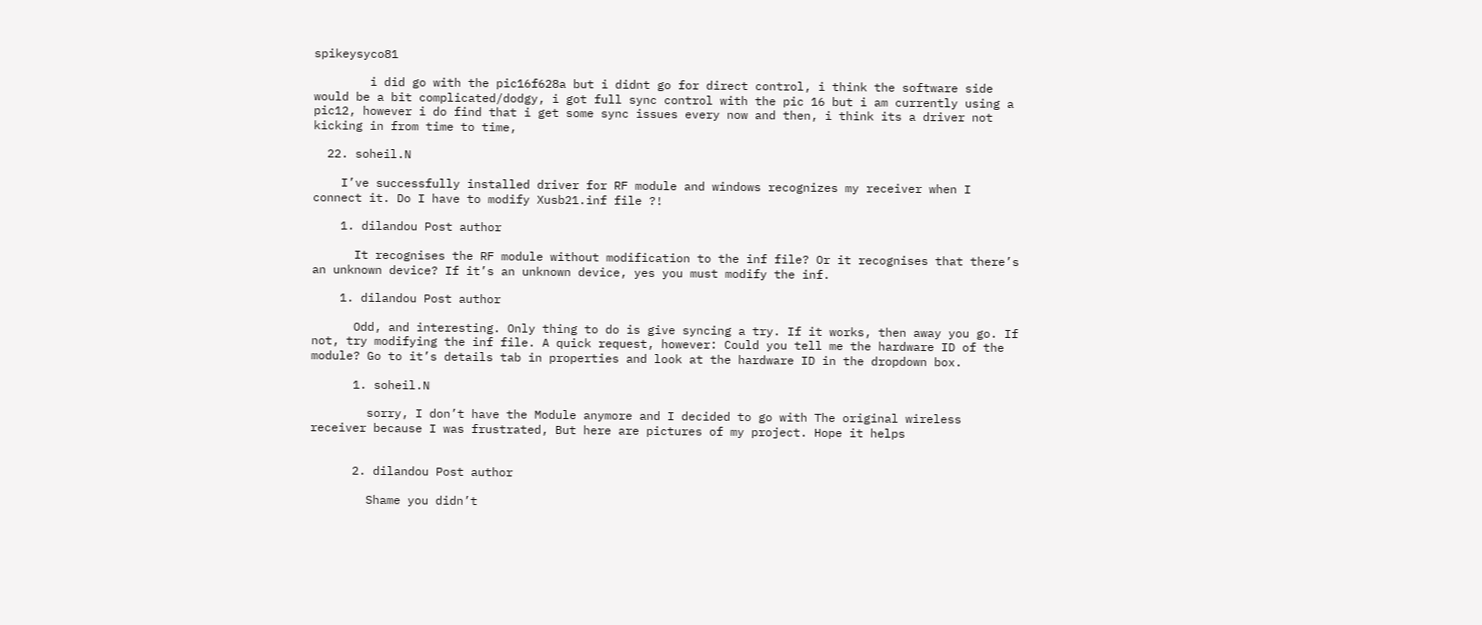spikeysyco81

        i did go with the pic16f628a but i didnt go for direct control, i think the software side would be a bit complicated/dodgy, i got full sync control with the pic 16 but i am currently using a pic12, however i do find that i get some sync issues every now and then, i think its a driver not kicking in from time to time,

  22. soheil.N

    I’ve successfully installed driver for RF module and windows recognizes my receiver when I connect it. Do I have to modify Xusb21.inf file ?!

    1. dilandou Post author

      It recognises the RF module without modification to the inf file? Or it recognises that there’s an unknown device? If it’s an unknown device, yes you must modify the inf.

    1. dilandou Post author

      Odd, and interesting. Only thing to do is give syncing a try. If it works, then away you go. If not, try modifying the inf file. A quick request, however: Could you tell me the hardware ID of the module? Go to it’s details tab in properties and look at the hardware ID in the dropdown box.

      1. soheil.N

        sorry, I don’t have the Module anymore and I decided to go with The original wireless receiver because I was frustrated, But here are pictures of my project. Hope it helps


      2. dilandou Post author

        Shame you didn’t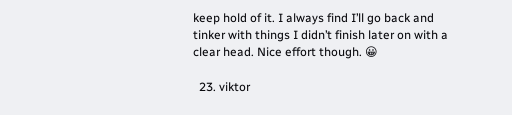keep hold of it. I always find I’ll go back and tinker with things I didn’t finish later on with a clear head. Nice effort though. 😀

  23. viktor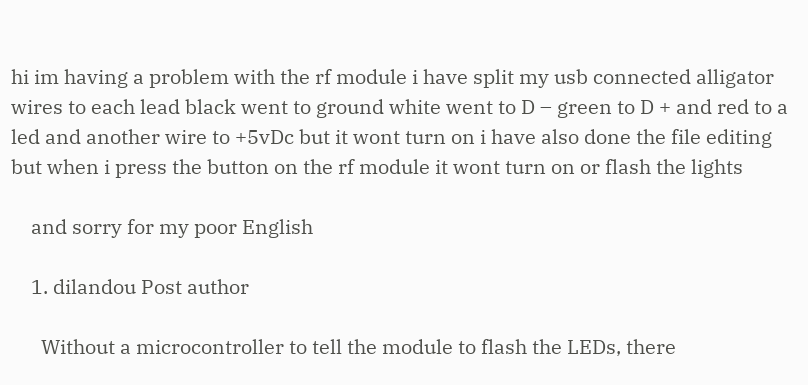hi im having a problem with the rf module i have split my usb connected alligator wires to each lead black went to ground white went to D – green to D + and red to a led and another wire to +5vDc but it wont turn on i have also done the file editing but when i press the button on the rf module it wont turn on or flash the lights

    and sorry for my poor English

    1. dilandou Post author

      Without a microcontroller to tell the module to flash the LEDs, there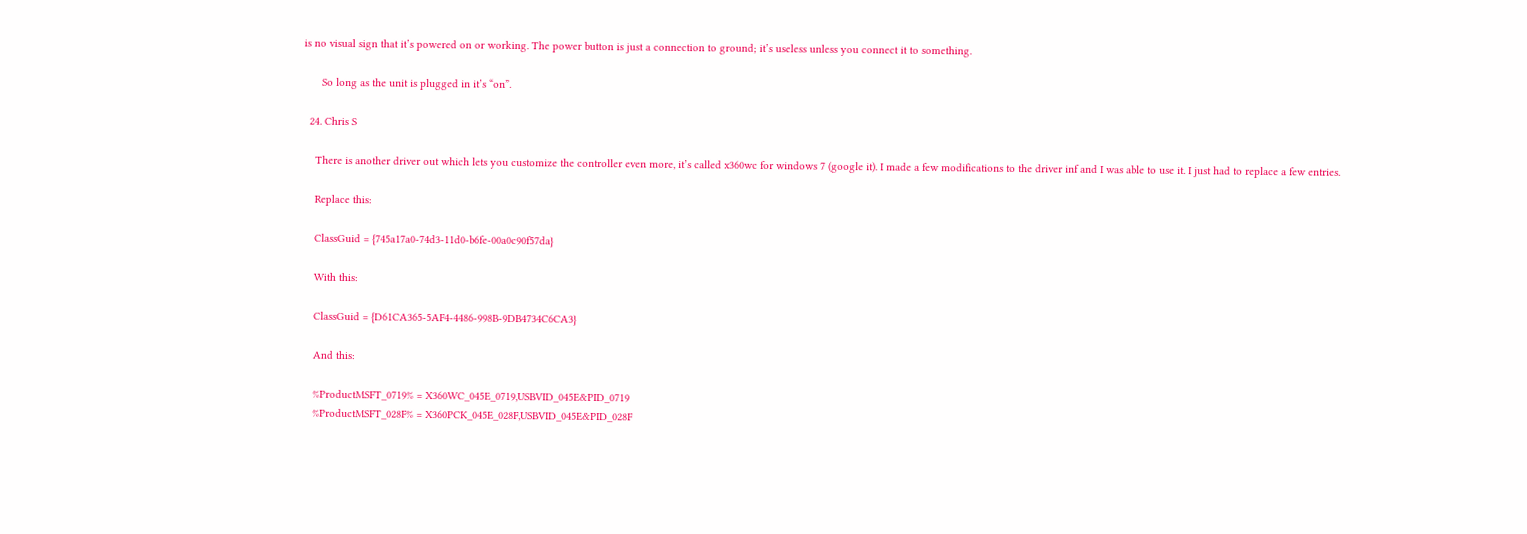is no visual sign that it’s powered on or working. The power button is just a connection to ground; it’s useless unless you connect it to something.

      So long as the unit is plugged in it’s “on”.

  24. Chris S

    There is another driver out which lets you customize the controller even more, it’s called x360wc for windows 7 (google it). I made a few modifications to the driver inf and I was able to use it. I just had to replace a few entries.

    Replace this:

    ClassGuid = {745a17a0-74d3-11d0-b6fe-00a0c90f57da}

    With this:

    ClassGuid = {D61CA365-5AF4-4486-998B-9DB4734C6CA3}

    And this:

    %ProductMSFT_0719% = X360WC_045E_0719,USBVID_045E&PID_0719
    %ProductMSFT_028F% = X360PCK_045E_028F,USBVID_045E&PID_028F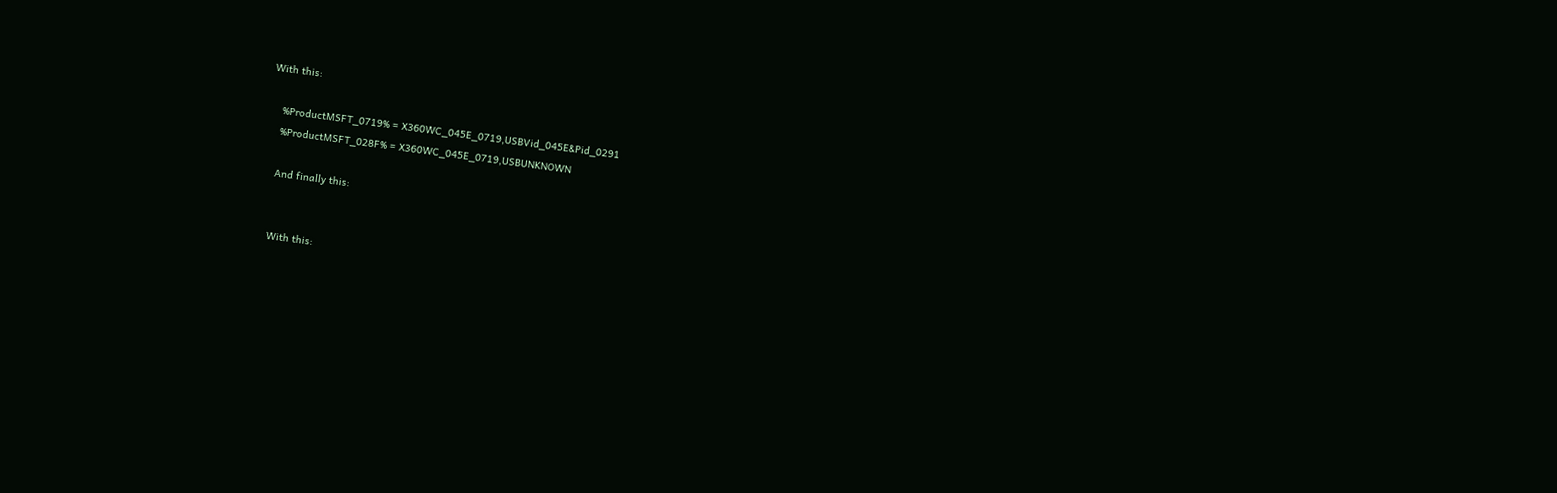With this:

    %ProductMSFT_0719% = X360WC_045E_0719,USBVid_045E&Pid_0291
    %ProductMSFT_028F% = X360WC_045E_0719,USBUNKNOWN

    And finally this:


    With this: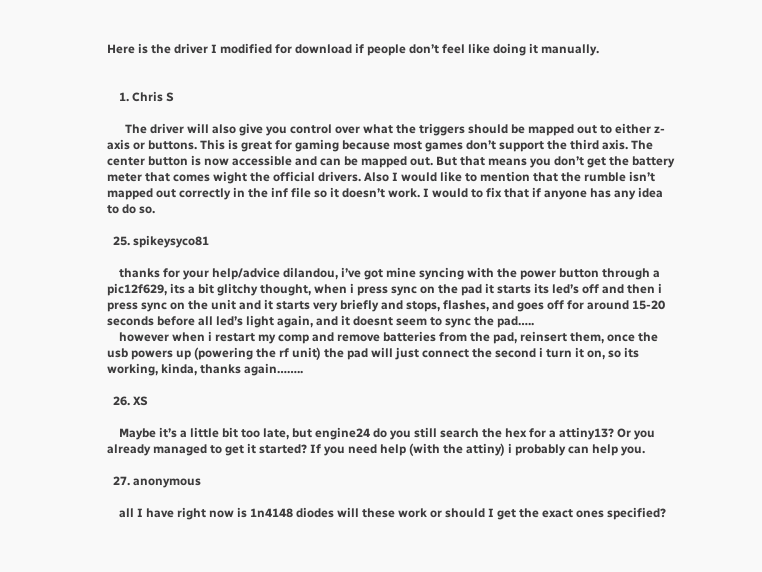Here is the driver I modified for download if people don’t feel like doing it manually.


    1. Chris S

      The driver will also give you control over what the triggers should be mapped out to either z-axis or buttons. This is great for gaming because most games don’t support the third axis. The center button is now accessible and can be mapped out. But that means you don’t get the battery meter that comes wight the official drivers. Also I would like to mention that the rumble isn’t mapped out correctly in the inf file so it doesn’t work. I would to fix that if anyone has any idea to do so.

  25. spikeysyco81

    thanks for your help/advice dilandou, i’ve got mine syncing with the power button through a pic12f629, its a bit glitchy thought, when i press sync on the pad it starts its led’s off and then i press sync on the unit and it starts very briefly and stops, flashes, and goes off for around 15-20 seconds before all led’s light again, and it doesnt seem to sync the pad…..
    however when i restart my comp and remove batteries from the pad, reinsert them, once the usb powers up (powering the rf unit) the pad will just connect the second i turn it on, so its working, kinda, thanks again……..

  26. XS

    Maybe it’s a little bit too late, but engine24 do you still search the hex for a attiny13? Or you already managed to get it started? If you need help (with the attiny) i probably can help you.

  27. anonymous

    all I have right now is 1n4148 diodes will these work or should I get the exact ones specified?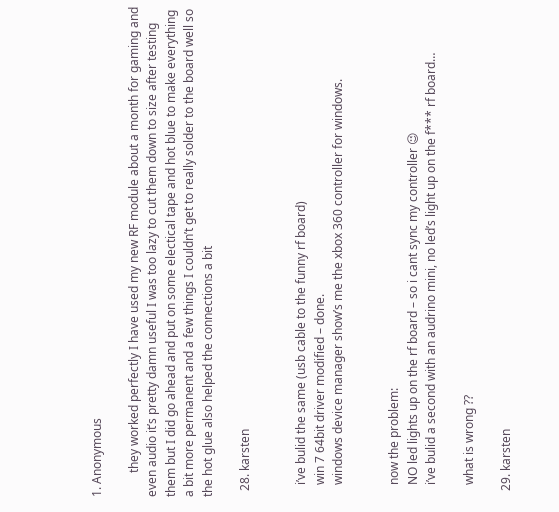1. Anonymous

        they worked perfectly I have used my new RF module about a month for gaming and even audio it’s pretty damn useful I was too lazy to cut them down to size after testing them but I did go ahead and put on some electical tape and hot blue to make everything a bit more permanent and a few things I couldn’t get to really solder to the board well so the hot glue also helped the connections a bit

  28. karsten


    i’ve bulid the same (usb cable to the funny rf board)
    win 7 64bit driver modified – done.
    windows device manager show’s me the xbox 360 controller for windows.


    now the problem:
    NO led lights up on the rf board – so i cant sync my controller 😉
    i’ve bulid a second with an audrino mini, no led’s light up on the f*** rf board…

    what is wrong ??

  29. karsten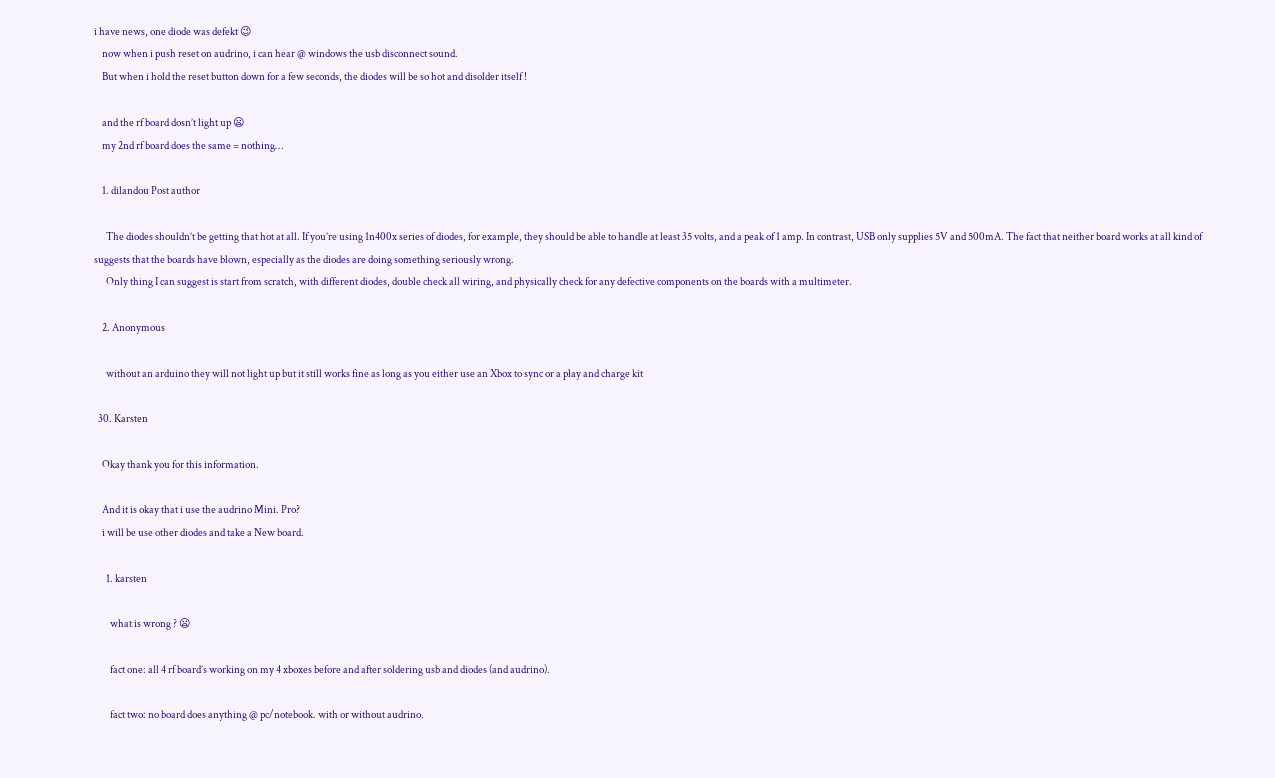i have news, one diode was defekt 😉
    now when i push reset on audrino, i can hear @ windows the usb disconnect sound.
    But when i hold the reset button down for a few seconds, the diodes will be so hot and disolder itself !

    and the rf board dosn’t light up 😦
    my 2nd rf board does the same = nothing…

    1. dilandou Post author

      The diodes shouldn’t be getting that hot at all. If you’re using 1n400x series of diodes, for example, they should be able to handle at least 35 volts, and a peak of 1 amp. In contrast, USB only supplies 5V and 500mA. The fact that neither board works at all kind of suggests that the boards have blown, especially as the diodes are doing something seriously wrong.
      Only thing I can suggest is start from scratch, with different diodes, double check all wiring, and physically check for any defective components on the boards with a multimeter.

    2. Anonymous

      without an arduino they will not light up but it still works fine as long as you either use an Xbox to sync or a play and charge kit

  30. Karsten

    Okay thank you for this information.

    And it is okay that i use the audrino Mini. Pro?
    i will be use other diodes and take a New board.

      1. karsten

        what is wrong ? 😦

        fact one: all 4 rf board’s working on my 4 xboxes before and after soldering usb and diodes (and audrino).

        fact two: no board does anything @ pc/notebook. with or without audrino.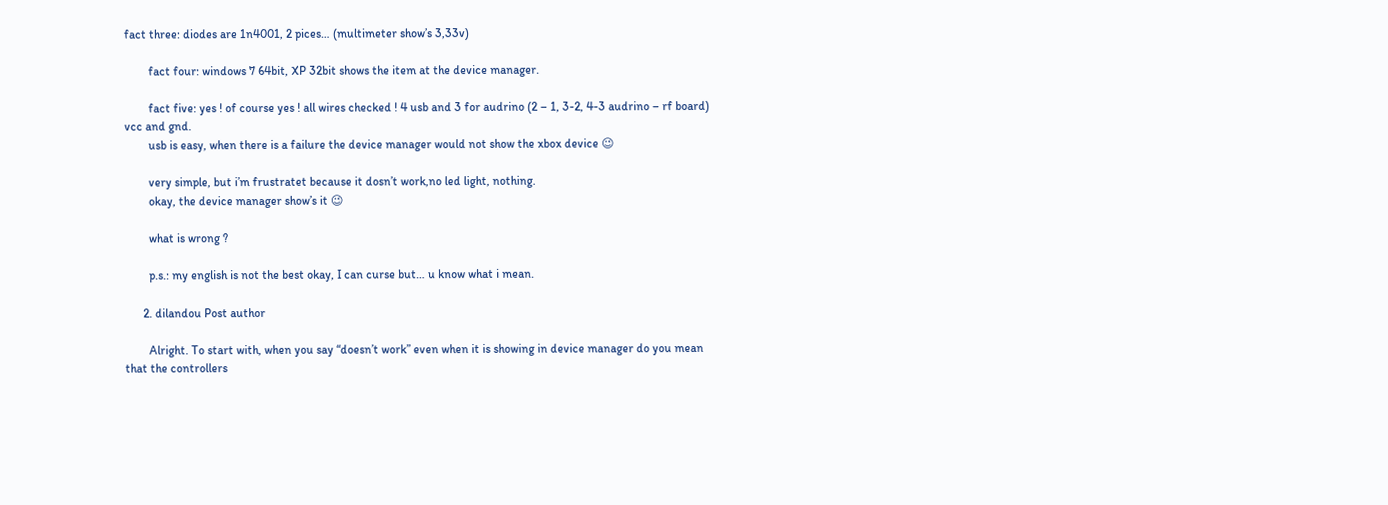fact three: diodes are 1n4001, 2 pices… (multimeter show’s 3,33v)

        fact four: windows 7 64bit, XP 32bit shows the item at the device manager.

        fact five: yes ! of course yes ! all wires checked ! 4 usb and 3 for audrino (2 – 1, 3-2, 4-3 audrino – rf board) vcc and gnd.
        usb is easy, when there is a failure the device manager would not show the xbox device 😉

        very simple, but i’m frustratet because it dosn’t work,no led light, nothing.
        okay, the device manager show’s it 😉

        what is wrong ?

        p.s.: my english is not the best okay, I can curse but… u know what i mean.

      2. dilandou Post author

        Alright. To start with, when you say “doesn’t work” even when it is showing in device manager do you mean that the controllers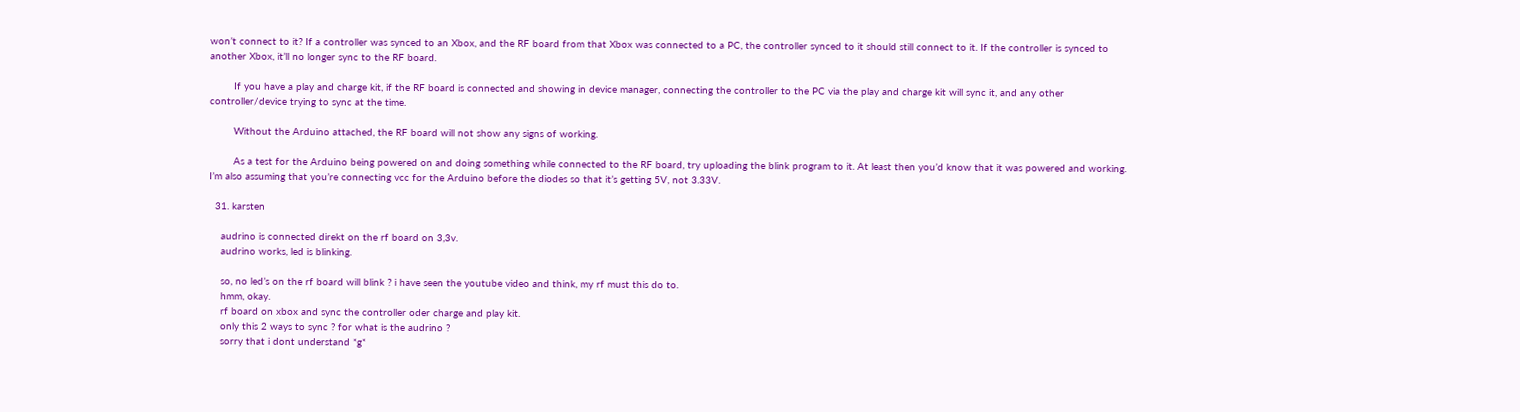won’t connect to it? If a controller was synced to an Xbox, and the RF board from that Xbox was connected to a PC, the controller synced to it should still connect to it. If the controller is synced to another Xbox, it’ll no longer sync to the RF board.

        If you have a play and charge kit, if the RF board is connected and showing in device manager, connecting the controller to the PC via the play and charge kit will sync it, and any other controller/device trying to sync at the time.

        Without the Arduino attached, the RF board will not show any signs of working.

        As a test for the Arduino being powered on and doing something while connected to the RF board, try uploading the blink program to it. At least then you’d know that it was powered and working. I’m also assuming that you’re connecting vcc for the Arduino before the diodes so that it’s getting 5V, not 3.33V.

  31. karsten

    audrino is connected direkt on the rf board on 3,3v.
    audrino works, led is blinking.

    so, no led’s on the rf board will blink ? i have seen the youtube video and think, my rf must this do to.
    hmm, okay.
    rf board on xbox and sync the controller oder charge and play kit.
    only this 2 ways to sync ? for what is the audrino ?
    sorry that i dont understand *g*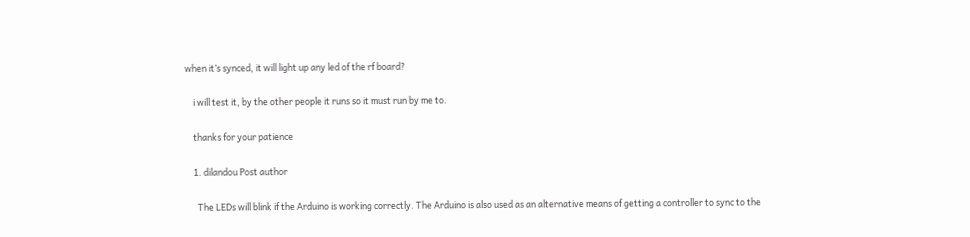when it’s synced, it will light up any led of the rf board?

    i will test it, by the other people it runs so it must run by me to.

    thanks for your patience

    1. dilandou Post author

      The LEDs will blink if the Arduino is working correctly. The Arduino is also used as an alternative means of getting a controller to sync to the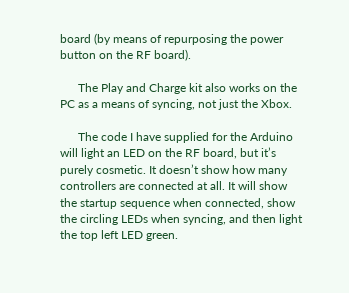board (by means of repurposing the power button on the RF board).

      The Play and Charge kit also works on the PC as a means of syncing, not just the Xbox.

      The code I have supplied for the Arduino will light an LED on the RF board, but it’s purely cosmetic. It doesn’t show how many controllers are connected at all. It will show the startup sequence when connected, show the circling LEDs when syncing, and then light the top left LED green.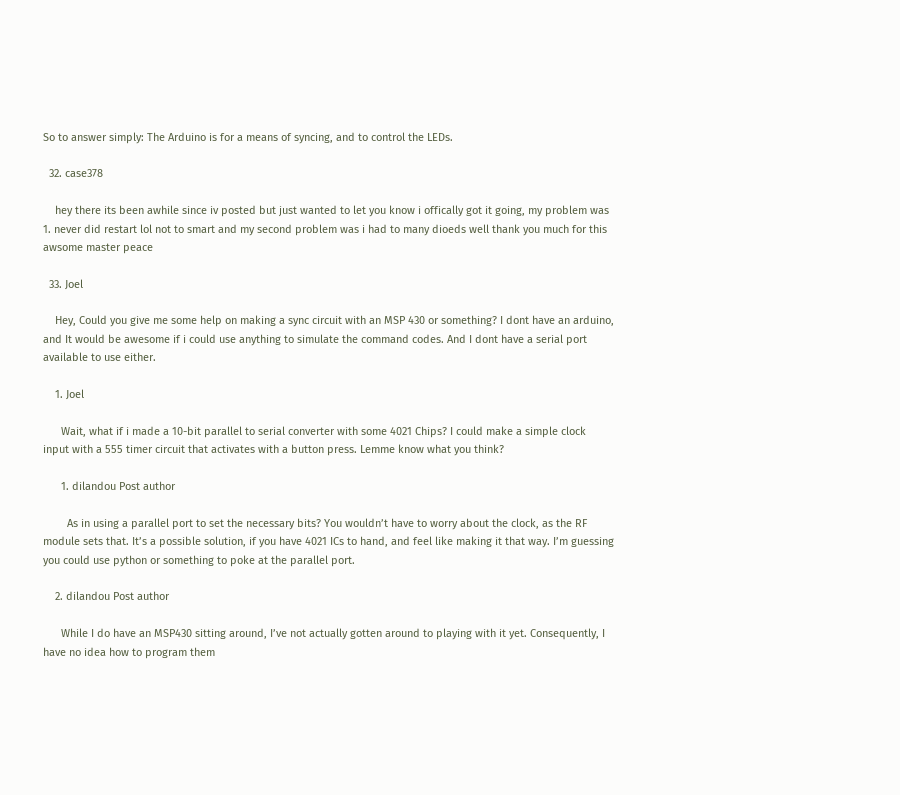So to answer simply: The Arduino is for a means of syncing, and to control the LEDs.

  32. case378

    hey there its been awhile since iv posted but just wanted to let you know i offically got it going, my problem was 1. never did restart lol not to smart and my second problem was i had to many dioeds well thank you much for this awsome master peace

  33. Joel

    Hey, Could you give me some help on making a sync circuit with an MSP 430 or something? I dont have an arduino, and It would be awesome if i could use anything to simulate the command codes. And I dont have a serial port available to use either.

    1. Joel

      Wait, what if i made a 10-bit parallel to serial converter with some 4021 Chips? I could make a simple clock input with a 555 timer circuit that activates with a button press. Lemme know what you think?

      1. dilandou Post author

        As in using a parallel port to set the necessary bits? You wouldn’t have to worry about the clock, as the RF module sets that. It’s a possible solution, if you have 4021 ICs to hand, and feel like making it that way. I’m guessing you could use python or something to poke at the parallel port.

    2. dilandou Post author

      While I do have an MSP430 sitting around, I’ve not actually gotten around to playing with it yet. Consequently, I have no idea how to program them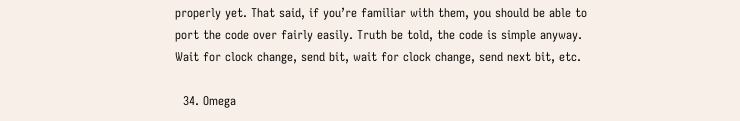properly yet. That said, if you’re familiar with them, you should be able to port the code over fairly easily. Truth be told, the code is simple anyway. Wait for clock change, send bit, wait for clock change, send next bit, etc.

  34. Omega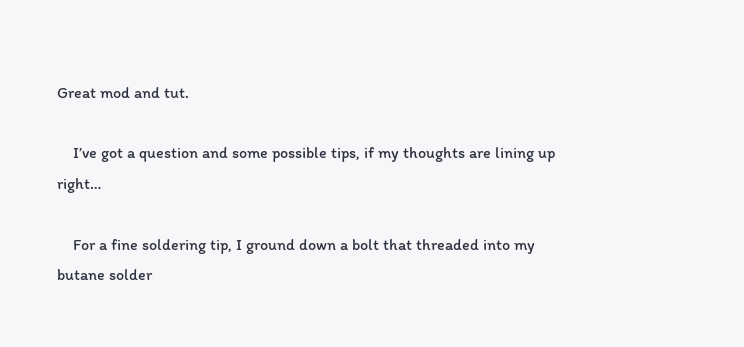Great mod and tut.

    I’ve got a question and some possible tips, if my thoughts are lining up right…

    For a fine soldering tip, I ground down a bolt that threaded into my butane solder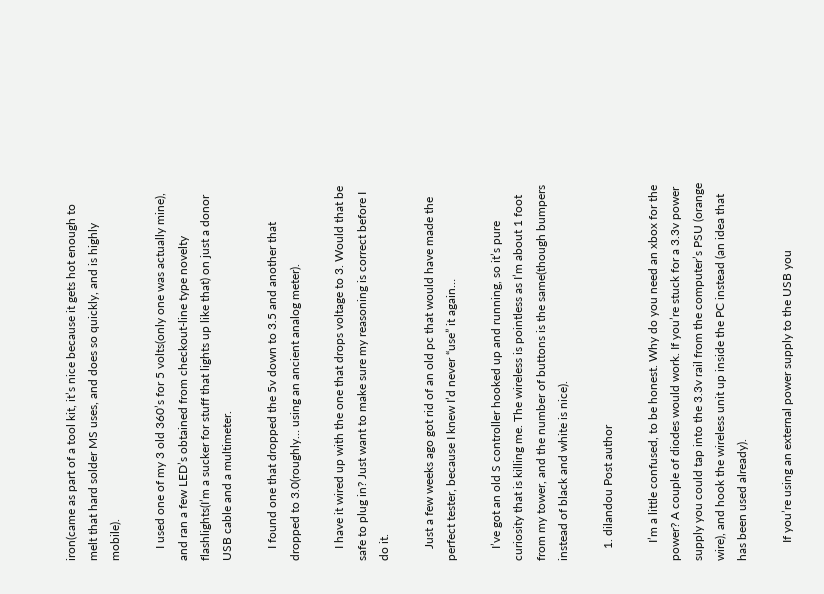iron(came as part of a tool kit, it’s nice because it gets hot enough to melt that hard solder MS uses, and does so quickly, and is highly mobile).

    I used one of my 3 old 360’s for 5 volts(only one was actually mine), and ran a few LED’s obtained from checkout-line type novelty flashlights(I’m a sucker for stuff that lights up like that) on just a donor USB cable and a multimeter.

    I found one that dropped the 5v down to 3.5 and another that dropped to 3.0(roughly… using an ancient analog meter).

    I have it wired up with the one that drops voltage to 3. Would that be safe to plug in? Just want to make sure my reasoning is correct before I do it.

    Just a few weeks ago got rid of an old pc that would have made the perfect tester, because I knew I’d never “use” it again…

    I’ve got an old S controller hooked up and running, so it’s pure curiosity that is killing me. The wireless is pointless as I’m about 1 foot from my tower, and the number of buttons is the same(though bumpers instead of black and white is nice).

    1. dilandou Post author

      I’m a little confused, to be honest. Why do you need an xbox for the power? A couple of diodes would work. If you’re stuck for a 3.3v power supply you could tap into the 3.3v rail from the computer’s PSU (orange wire), and hook the wireless unit up inside the PC instead (an idea that has been used already).

      If you’re using an external power supply to the USB you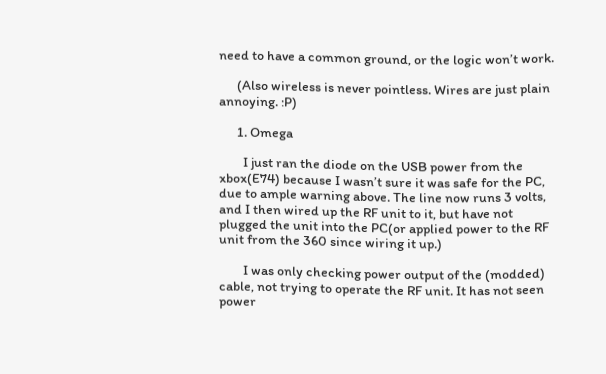need to have a common ground, or the logic won’t work.

      (Also wireless is never pointless. Wires are just plain annoying. :P)

      1. Omega

        I just ran the diode on the USB power from the xbox(E74) because I wasn’t sure it was safe for the PC, due to ample warning above. The line now runs 3 volts, and I then wired up the RF unit to it, but have not plugged the unit into the PC(or applied power to the RF unit from the 360 since wiring it up.)

        I was only checking power output of the (modded) cable, not trying to operate the RF unit. It has not seen power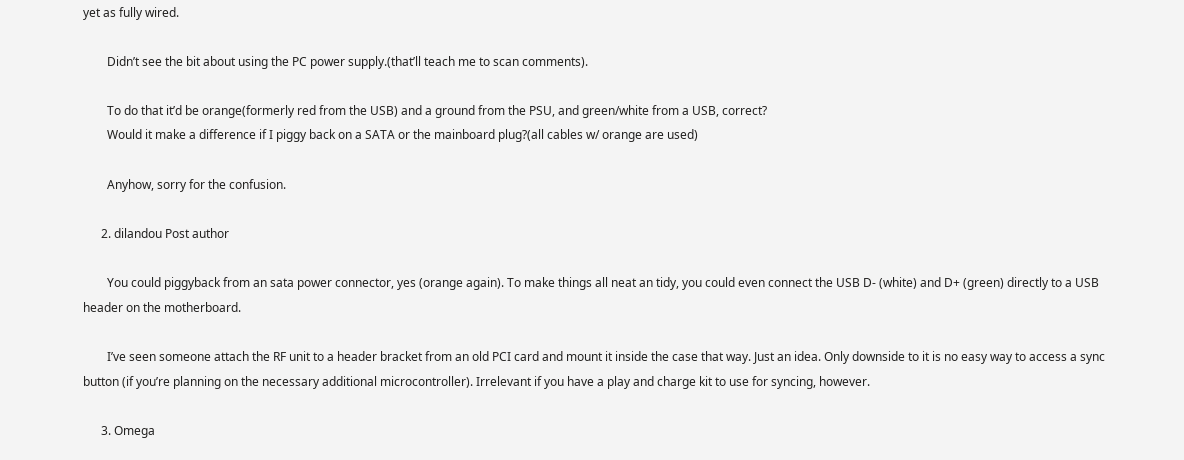yet as fully wired.

        Didn’t see the bit about using the PC power supply.(that’ll teach me to scan comments).

        To do that it’d be orange(formerly red from the USB) and a ground from the PSU, and green/white from a USB, correct?
        Would it make a difference if I piggy back on a SATA or the mainboard plug?(all cables w/ orange are used)

        Anyhow, sorry for the confusion.

      2. dilandou Post author

        You could piggyback from an sata power connector, yes (orange again). To make things all neat an tidy, you could even connect the USB D- (white) and D+ (green) directly to a USB header on the motherboard.

        I’ve seen someone attach the RF unit to a header bracket from an old PCI card and mount it inside the case that way. Just an idea. Only downside to it is no easy way to access a sync button (if you’re planning on the necessary additional microcontroller). Irrelevant if you have a play and charge kit to use for syncing, however.

      3. Omega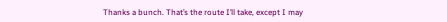Thanks a bunch. That’s the route I’ll take, except I may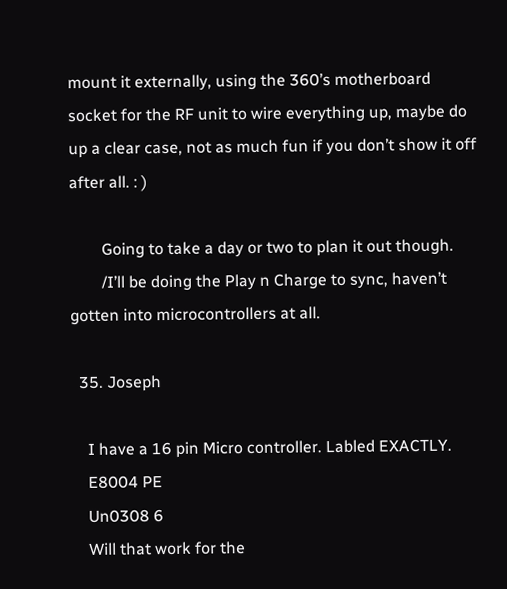mount it externally, using the 360’s motherboard socket for the RF unit to wire everything up, maybe do up a clear case, not as much fun if you don’t show it off after all. : )

        Going to take a day or two to plan it out though.
        /I’ll be doing the Play n Charge to sync, haven’t gotten into microcontrollers at all.

  35. Joseph

    I have a 16 pin Micro controller. Labled EXACTLY.
    E8004 PE
    Un0308 6
    Will that work for the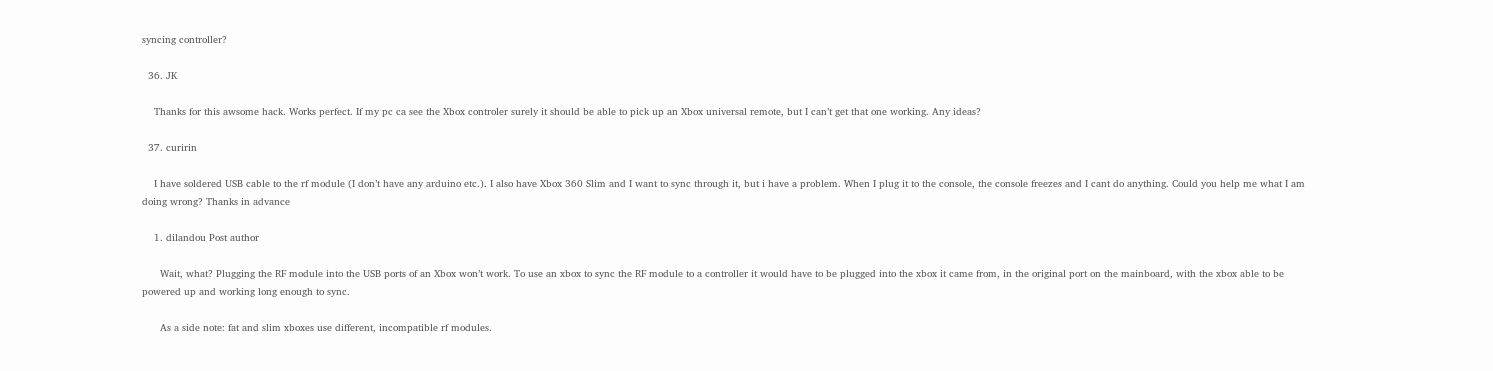syncing controller?

  36. JK

    Thanks for this awsome hack. Works perfect. If my pc ca see the Xbox controler surely it should be able to pick up an Xbox universal remote, but I can’t get that one working. Any ideas?

  37. curirin

    I have soldered USB cable to the rf module (I don’t have any arduino etc.). I also have Xbox 360 Slim and I want to sync through it, but i have a problem. When I plug it to the console, the console freezes and I cant do anything. Could you help me what I am doing wrong? Thanks in advance

    1. dilandou Post author

      Wait, what? Plugging the RF module into the USB ports of an Xbox won’t work. To use an xbox to sync the RF module to a controller it would have to be plugged into the xbox it came from, in the original port on the mainboard, with the xbox able to be powered up and working long enough to sync.

      As a side note: fat and slim xboxes use different, incompatible rf modules.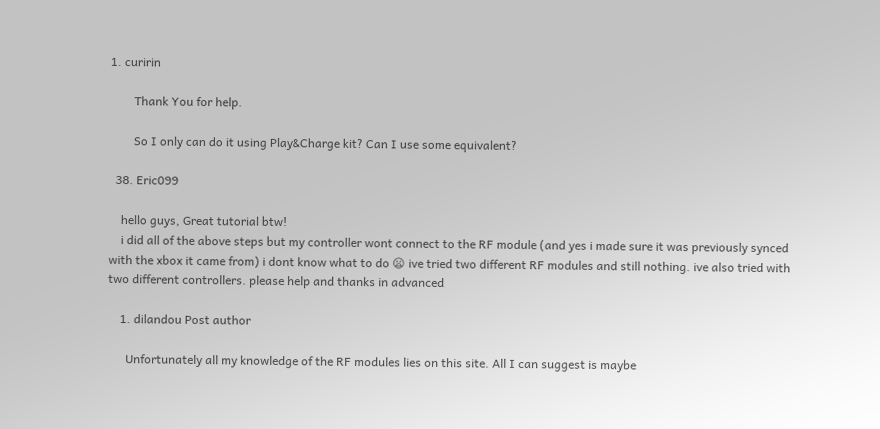1. curirin

        Thank You for help.

        So I only can do it using Play&Charge kit? Can I use some equivalent?

  38. Eric099

    hello guys, Great tutorial btw!
    i did all of the above steps but my controller wont connect to the RF module (and yes i made sure it was previously synced with the xbox it came from) i dont know what to do 😦 ive tried two different RF modules and still nothing. ive also tried with two different controllers. please help and thanks in advanced

    1. dilandou Post author

      Unfortunately all my knowledge of the RF modules lies on this site. All I can suggest is maybe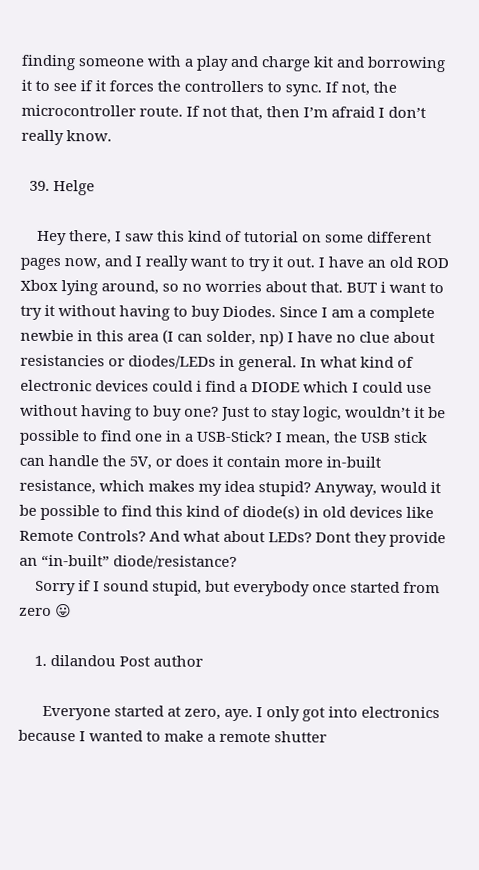finding someone with a play and charge kit and borrowing it to see if it forces the controllers to sync. If not, the microcontroller route. If not that, then I’m afraid I don’t really know.

  39. Helge

    Hey there, I saw this kind of tutorial on some different pages now, and I really want to try it out. I have an old ROD Xbox lying around, so no worries about that. BUT i want to try it without having to buy Diodes. Since I am a complete newbie in this area (I can solder, np) I have no clue about resistancies or diodes/LEDs in general. In what kind of electronic devices could i find a DIODE which I could use without having to buy one? Just to stay logic, wouldn’t it be possible to find one in a USB-Stick? I mean, the USB stick can handle the 5V, or does it contain more in-built resistance, which makes my idea stupid? Anyway, would it be possible to find this kind of diode(s) in old devices like Remote Controls? And what about LEDs? Dont they provide an “in-built” diode/resistance?
    Sorry if I sound stupid, but everybody once started from zero 😛

    1. dilandou Post author

      Everyone started at zero, aye. I only got into electronics because I wanted to make a remote shutter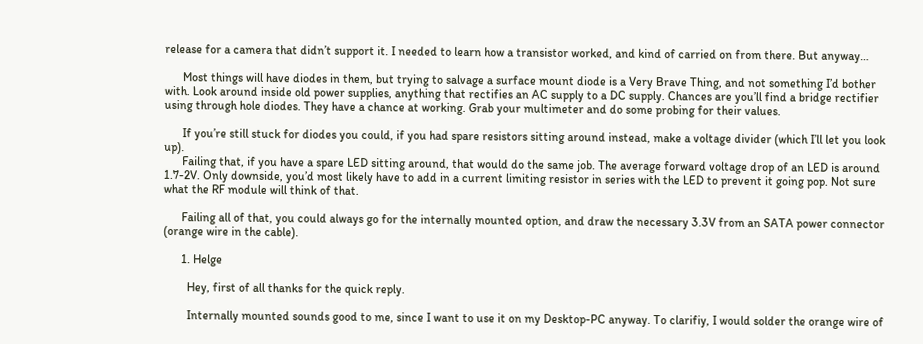release for a camera that didn’t support it. I needed to learn how a transistor worked, and kind of carried on from there. But anyway…

      Most things will have diodes in them, but trying to salvage a surface mount diode is a Very Brave Thing, and not something I’d bother with. Look around inside old power supplies, anything that rectifies an AC supply to a DC supply. Chances are you’ll find a bridge rectifier using through hole diodes. They have a chance at working. Grab your multimeter and do some probing for their values.

      If you’re still stuck for diodes you could, if you had spare resistors sitting around instead, make a voltage divider (which I’ll let you look up).
      Failing that, if you have a spare LED sitting around, that would do the same job. The average forward voltage drop of an LED is around 1.7-2V. Only downside, you’d most likely have to add in a current limiting resistor in series with the LED to prevent it going pop. Not sure what the RF module will think of that.

      Failing all of that, you could always go for the internally mounted option, and draw the necessary 3.3V from an SATA power connector (orange wire in the cable).

      1. Helge

        Hey, first of all thanks for the quick reply.

        Internally mounted sounds good to me, since I want to use it on my Desktop-PC anyway. To clarifiy, I would solder the orange wire of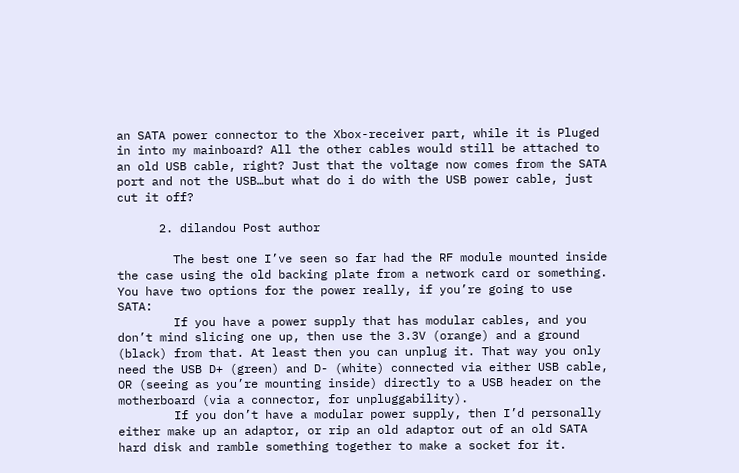an SATA power connector to the Xbox-receiver part, while it is Pluged in into my mainboard? All the other cables would still be attached to an old USB cable, right? Just that the voltage now comes from the SATA port and not the USB…but what do i do with the USB power cable, just cut it off?

      2. dilandou Post author

        The best one I’ve seen so far had the RF module mounted inside the case using the old backing plate from a network card or something. You have two options for the power really, if you’re going to use SATA:
        If you have a power supply that has modular cables, and you don’t mind slicing one up, then use the 3.3V (orange) and a ground (black) from that. At least then you can unplug it. That way you only need the USB D+ (green) and D- (white) connected via either USB cable, OR (seeing as you’re mounting inside) directly to a USB header on the motherboard (via a connector, for unpluggability).
        If you don’t have a modular power supply, then I’d personally either make up an adaptor, or rip an old adaptor out of an old SATA hard disk and ramble something together to make a socket for it.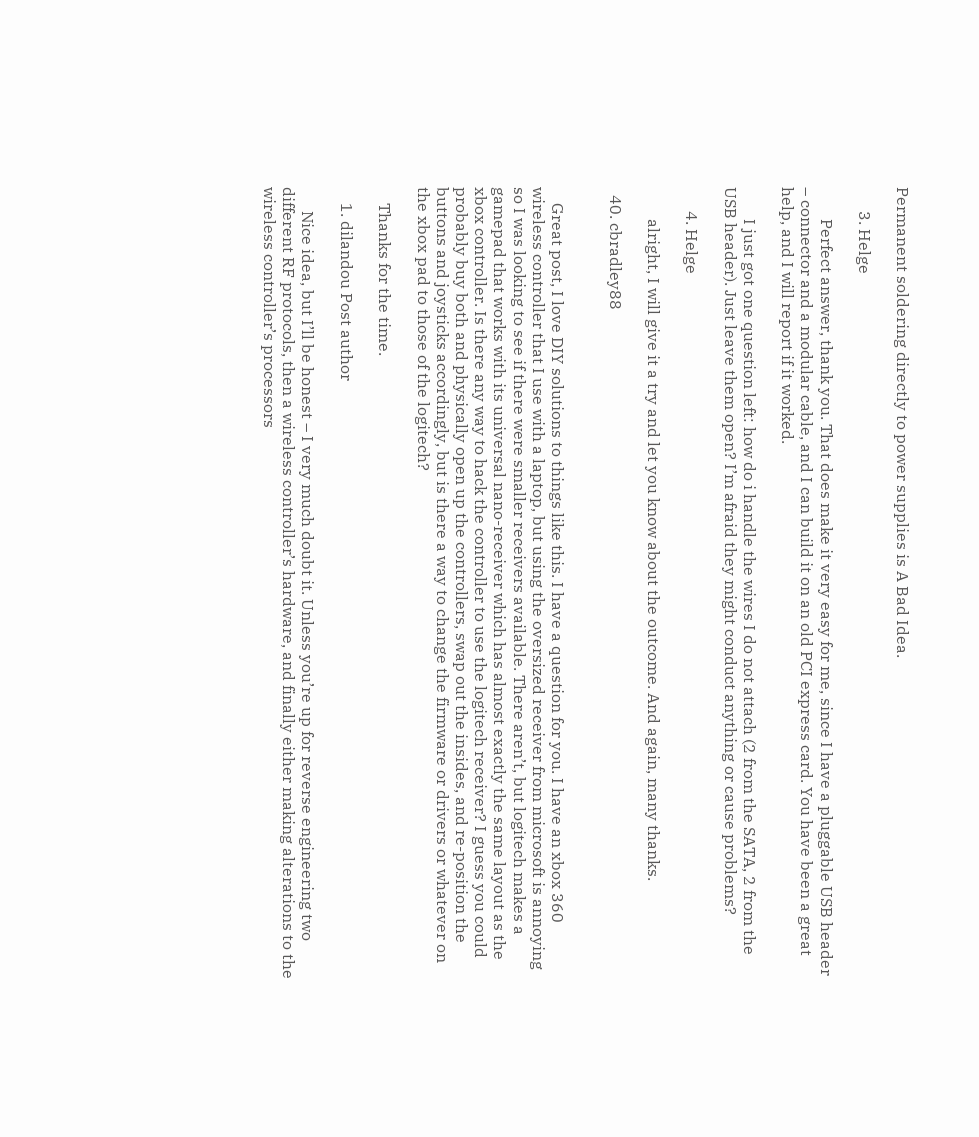Permanent soldering directly to power supplies is A Bad Idea.

      3. Helge

        Perfect answer, thank you. That does make it very easy for me, since I have a pluggable USB header – connector and a modular cable, and I can build it on an old PCI express card. You have been a great help, and I will report if it worked.

        I just got one question left: how do i handle the wires I do not attach (2 from the SATA, 2 from the USB header). Just leave them open? I’m afraid they might conduct anything or cause problems?

      4. Helge

        alright, I will give it a try and let you know about the outcome. And again, many thanks.

  40. cbradley88


    Great post, I love DIY solutions to things like this. I have a question for you. I have an xbox 360 wireless controller that I use with a laptop, but using the oversized receiver from microsoft is annoying so I was looking to see if there were smaller receivers available. There aren’t, but logitech makes a gamepad that works with its universal nano-receiver which has almost exactly the same layout as the xbox controller. Is there any way to hack the controller to use the logitech receiver? I guess you could probably buy both and physically open up the controllers, swap out the insides, and re-position the buttons and joysticks accordingly, but is there a way to change the firmware or drivers or whatever on the xbox pad to those of the logitech?

    Thanks for the time.

    1. dilandou Post author

      Nice idea, but I’ll be honest – I very much doubt it. Unless you’re up for reverse engineering two different RF protocols, then a wireless controller’s hardware, and finally either making alterations to the wireless controller’s processors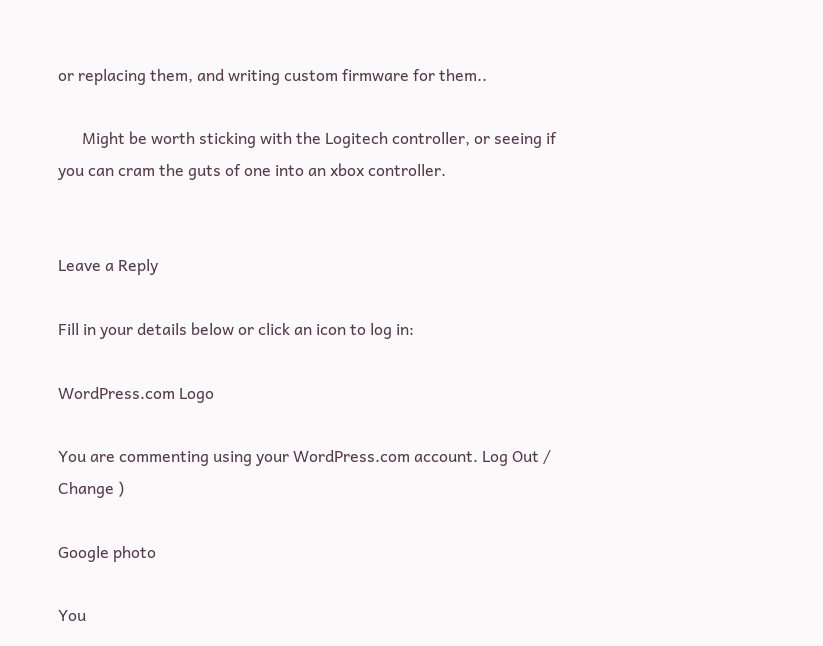or replacing them, and writing custom firmware for them..

      Might be worth sticking with the Logitech controller, or seeing if you can cram the guts of one into an xbox controller.


Leave a Reply

Fill in your details below or click an icon to log in:

WordPress.com Logo

You are commenting using your WordPress.com account. Log Out /  Change )

Google photo

You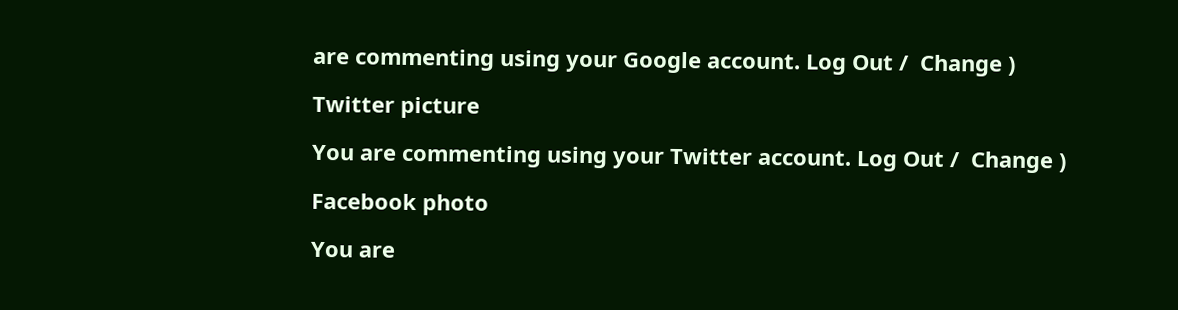are commenting using your Google account. Log Out /  Change )

Twitter picture

You are commenting using your Twitter account. Log Out /  Change )

Facebook photo

You are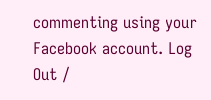commenting using your Facebook account. Log Out /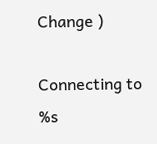Change )

Connecting to %s